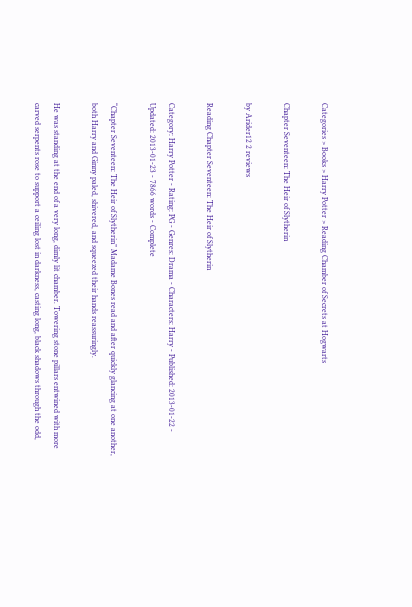Categories > Books > Harry Potter > Reading Chamber of Secrets at Hogwarts

Chapter Seventeen: The Heir of Slytherin

by Arider12 2 reviews

Reading Chapter Seventeen: The Heir of Slytherin

Category: Harry Potter - Rating: PG - Genres: Drama - Characters: Harry - Published: 2013-01-22 - Updated: 2013-01-23 - 7866 words - Complete

“Chapter Seventeen: The Heir of Slytherin” Madame Bones read and after quickly glancing at one another, both Harry and Ginny paled, shivered, and squeezed their hands reassuringly.

He was standing at the end of a very long, dimly lit chamber. Towering stone pillars entwined with more carved serpents rose to support a ceiling lost in darkness, casting long, black shadows through the odd,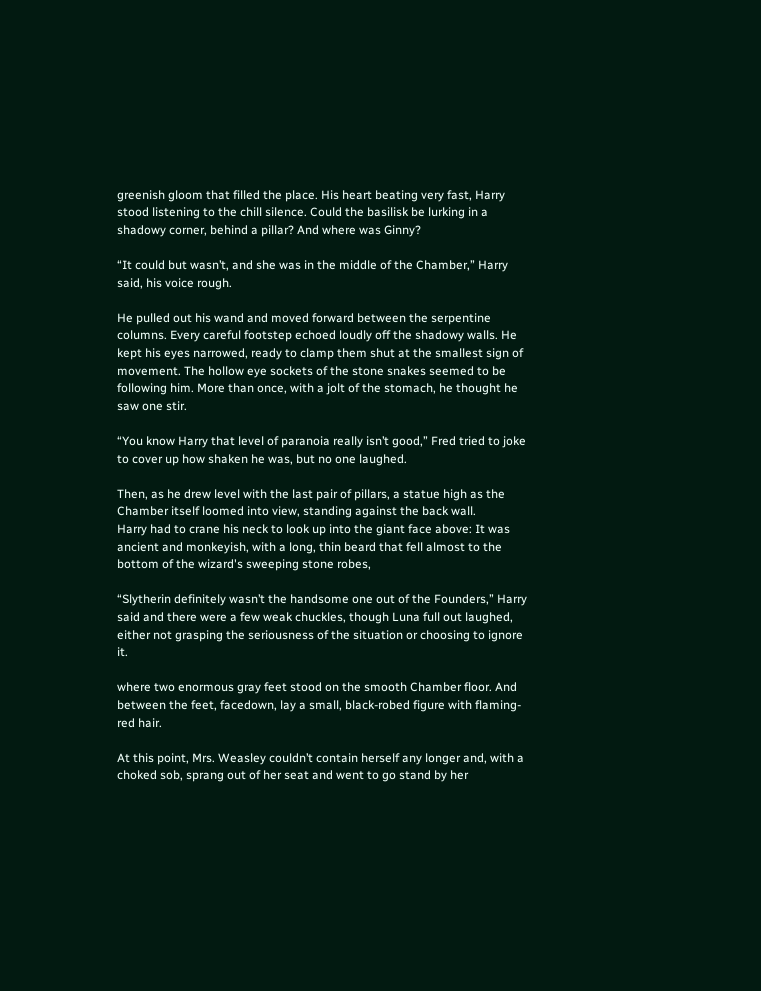greenish gloom that filled the place. His heart beating very fast, Harry stood listening to the chill silence. Could the basilisk be lurking in a shadowy corner, behind a pillar? And where was Ginny?

“It could but wasn’t, and she was in the middle of the Chamber,” Harry said, his voice rough.

He pulled out his wand and moved forward between the serpentine columns. Every careful footstep echoed loudly off the shadowy walls. He kept his eyes narrowed, ready to clamp them shut at the smallest sign of movement. The hollow eye sockets of the stone snakes seemed to be following him. More than once, with a jolt of the stomach, he thought he saw one stir.

“You know Harry that level of paranoia really isn’t good,” Fred tried to joke to cover up how shaken he was, but no one laughed.

Then, as he drew level with the last pair of pillars, a statue high as the Chamber itself loomed into view, standing against the back wall.
Harry had to crane his neck to look up into the giant face above: It was ancient and monkeyish, with a long, thin beard that fell almost to the bottom of the wizard's sweeping stone robes,

“Slytherin definitely wasn’t the handsome one out of the Founders,” Harry said and there were a few weak chuckles, though Luna full out laughed, either not grasping the seriousness of the situation or choosing to ignore it.

where two enormous gray feet stood on the smooth Chamber floor. And between the feet, facedown, lay a small, black-robed figure with flaming-red hair.

At this point, Mrs. Weasley couldn’t contain herself any longer and, with a choked sob, sprang out of her seat and went to go stand by her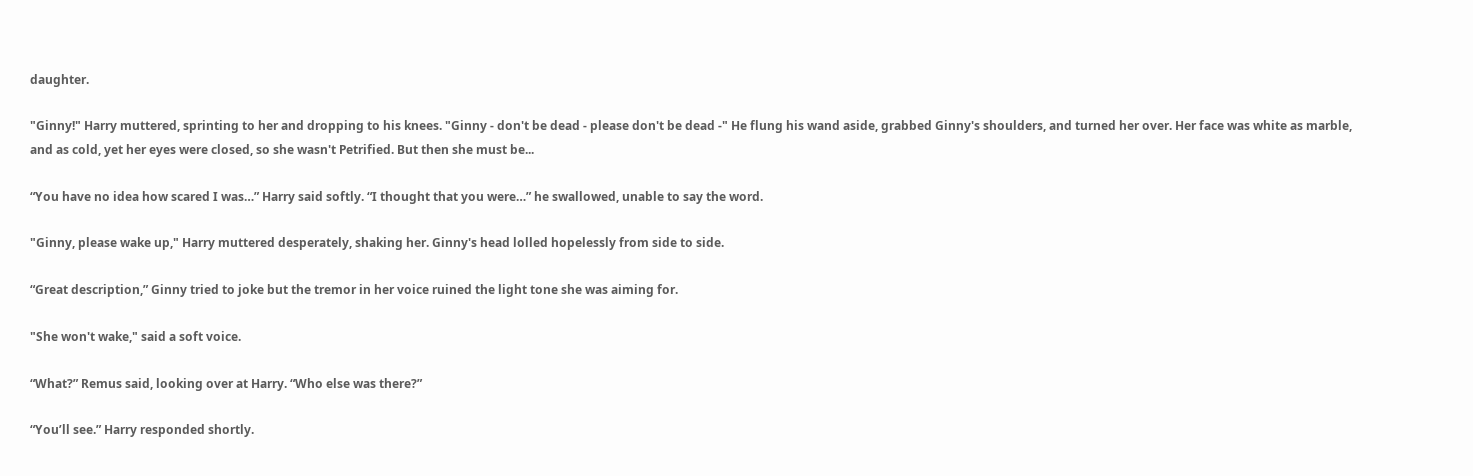daughter.

"Ginny!" Harry muttered, sprinting to her and dropping to his knees. "Ginny - don't be dead - please don't be dead -" He flung his wand aside, grabbed Ginny's shoulders, and turned her over. Her face was white as marble, and as cold, yet her eyes were closed, so she wasn't Petrified. But then she must be...

“You have no idea how scared I was…” Harry said softly. “I thought that you were…” he swallowed, unable to say the word.

"Ginny, please wake up," Harry muttered desperately, shaking her. Ginny's head lolled hopelessly from side to side.

“Great description,” Ginny tried to joke but the tremor in her voice ruined the light tone she was aiming for.

"She won't wake," said a soft voice.

“What?” Remus said, looking over at Harry. “Who else was there?”

“You’ll see.” Harry responded shortly.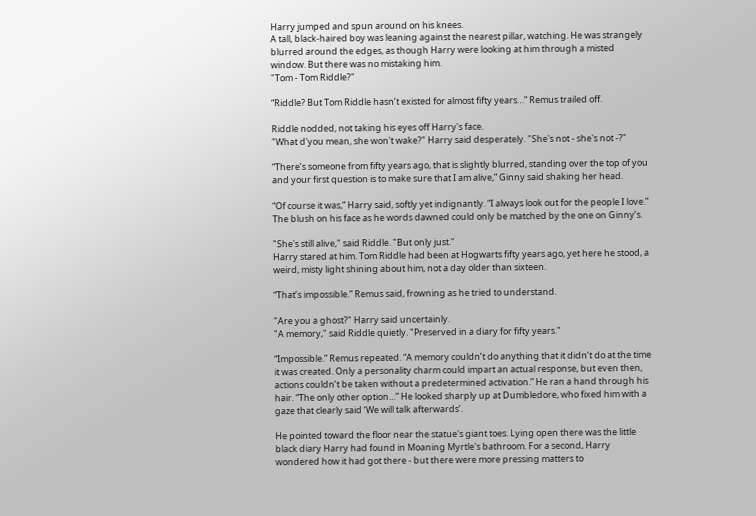Harry jumped and spun around on his knees.
A tall, black-haired boy was leaning against the nearest pillar, watching. He was strangely blurred around the edges, as though Harry were looking at him through a misted window. But there was no mistaking him.
"Tom - Tom Riddle?"

“Riddle? But Tom Riddle hasn’t existed for almost fifty years…” Remus trailed off.

Riddle nodded, not taking his eyes off Harry's face.
"What d'you mean, she won't wake?" Harry said desperately. "She's not - she's not -?"

“There’s someone from fifty years ago, that is slightly blurred, standing over the top of you and your first question is to make sure that I am alive,” Ginny said shaking her head.

“Of course it was,” Harry said, softly yet indignantly. “I always look out for the people I love.” The blush on his face as he words dawned could only be matched by the one on Ginny’s.

"She's still alive," said Riddle. "But only just."
Harry stared at him. Tom Riddle had been at Hogwarts fifty years ago, yet here he stood, a weird, misty light shining about him, not a day older than sixteen.

“That’s impossible.” Remus said, frowning as he tried to understand.

"Are you a ghost?" Harry said uncertainly.
"A memory," said Riddle quietly. "Preserved in a diary for fifty years."

“Impossible.” Remus repeated. “A memory couldn’t do anything that it didn’t do at the time it was created. Only a personality charm could impart an actual response, but even then, actions couldn’t be taken without a predetermined activation.” He ran a hand through his hair. “The only other option…” He looked sharply up at Dumbledore, who fixed him with a gaze that clearly said ‘We will talk afterwards’.

He pointed toward the floor near the statue's giant toes. Lying open there was the little black diary Harry had found in Moaning Myrtle's bathroom. For a second, Harry wondered how it had got there - but there were more pressing matters to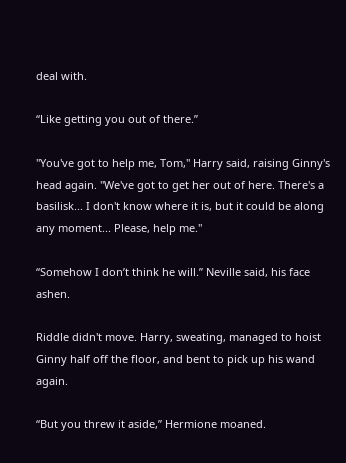deal with.

“Like getting you out of there.”

"You've got to help me, Tom," Harry said, raising Ginny's head again. "We've got to get her out of here. There's a basilisk... I don't know where it is, but it could be along any moment... Please, help me."

“Somehow I don’t think he will.” Neville said, his face ashen.

Riddle didn't move. Harry, sweating, managed to hoist Ginny half off the floor, and bent to pick up his wand again.

“But you threw it aside,” Hermione moaned.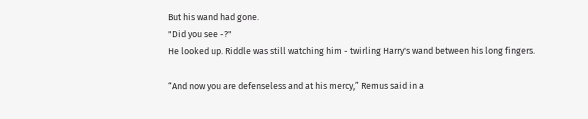But his wand had gone.
"Did you see -?"
He looked up. Riddle was still watching him - twirling Harry's wand between his long fingers.

“And now you are defenseless and at his mercy,” Remus said in a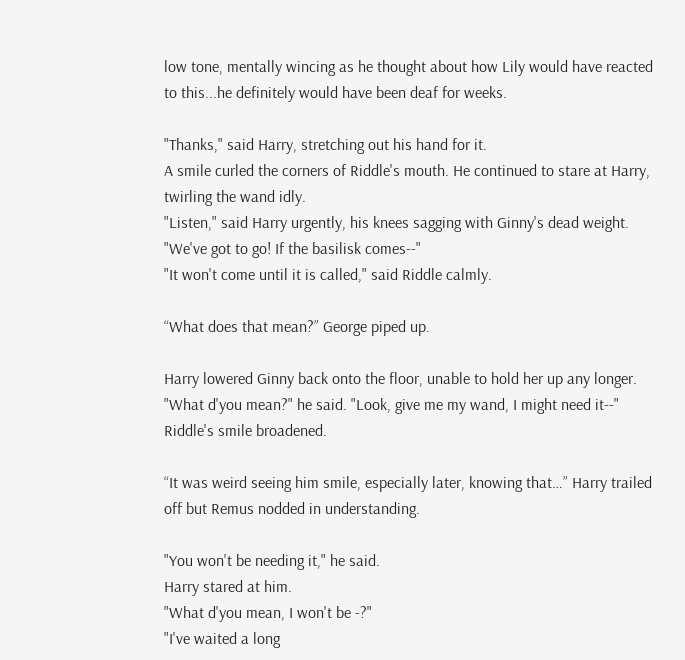low tone, mentally wincing as he thought about how Lily would have reacted to this...he definitely would have been deaf for weeks.

"Thanks," said Harry, stretching out his hand for it.
A smile curled the corners of Riddle's mouth. He continued to stare at Harry, twirling the wand idly.
"Listen," said Harry urgently, his knees sagging with Ginny's dead weight. "We've got to go! If the basilisk comes--"
"It won't come until it is called," said Riddle calmly.

“What does that mean?” George piped up.

Harry lowered Ginny back onto the floor, unable to hold her up any longer.
"What d'you mean?" he said. "Look, give me my wand, I might need it--"
Riddle's smile broadened.

“It was weird seeing him smile, especially later, knowing that…” Harry trailed off but Remus nodded in understanding.

"You won't be needing it," he said.
Harry stared at him.
"What d'you mean, I won't be -?"
"I've waited a long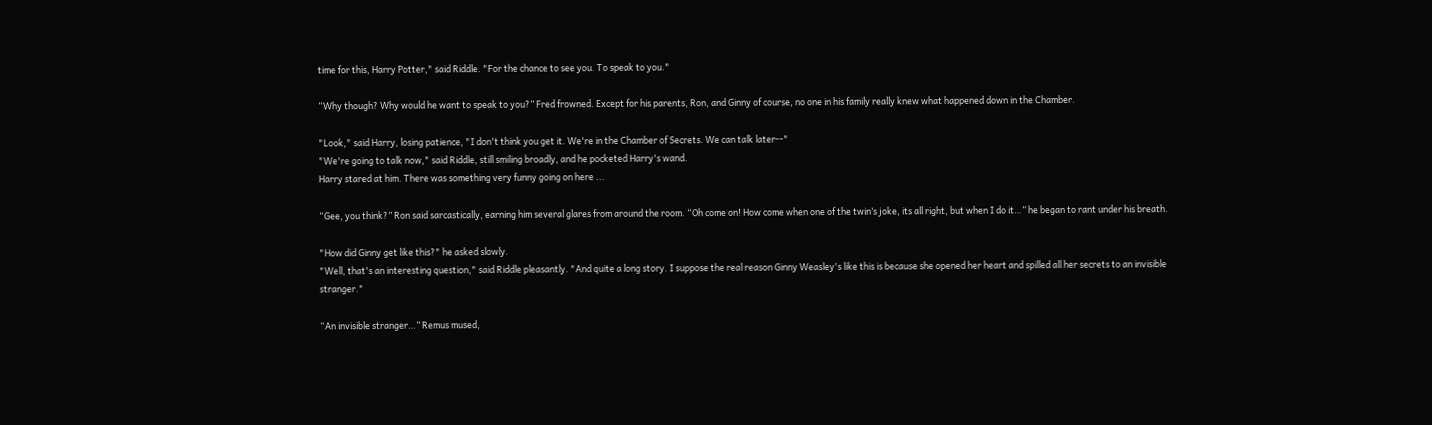time for this, Harry Potter," said Riddle. "For the chance to see you. To speak to you."

“Why though? Why would he want to speak to you?” Fred frowned. Except for his parents, Ron, and Ginny of course, no one in his family really knew what happened down in the Chamber.

"Look," said Harry, losing patience, "I don't think you get it. We're in the Chamber of Secrets. We can talk later--"
"We're going to talk now," said Riddle, still smiling broadly, and he pocketed Harry's wand.
Harry stared at him. There was something very funny going on here ...

“Gee, you think?” Ron said sarcastically, earning him several glares from around the room. “Oh come on! How come when one of the twin’s joke, its all right, but when I do it…” he began to rant under his breath.

"How did Ginny get like this?" he asked slowly.
"Well, that's an interesting question," said Riddle pleasantly. "And quite a long story. I suppose the real reason Ginny Weasley's like this is because she opened her heart and spilled all her secrets to an invisible stranger."

“An invisible stranger…” Remus mused,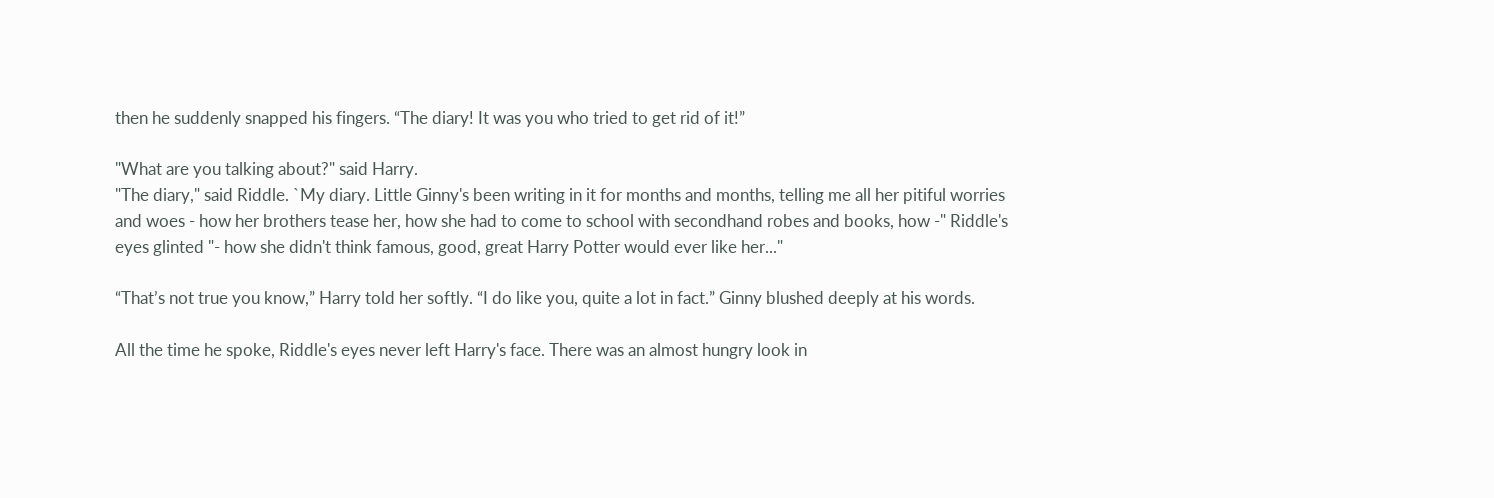then he suddenly snapped his fingers. “The diary! It was you who tried to get rid of it!”

"What are you talking about?" said Harry.
"The diary," said Riddle. `My diary. Little Ginny's been writing in it for months and months, telling me all her pitiful worries and woes - how her brothers tease her, how she had to come to school with secondhand robes and books, how -" Riddle's eyes glinted "- how she didn't think famous, good, great Harry Potter would ever like her..."

“That’s not true you know,” Harry told her softly. “I do like you, quite a lot in fact.” Ginny blushed deeply at his words.

All the time he spoke, Riddle's eyes never left Harry's face. There was an almost hungry look in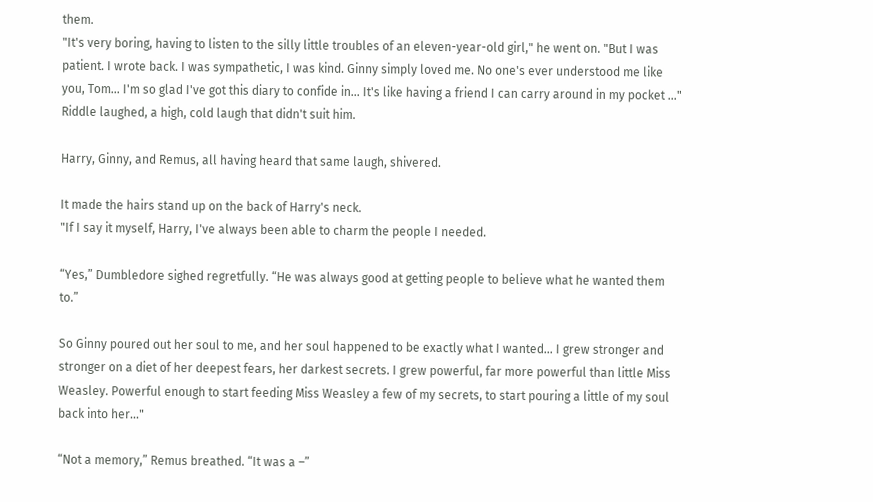them.
"It's very boring, having to listen to the silly little troubles of an eleven-year-old girl," he went on. "But I was patient. I wrote back. I was sympathetic, I was kind. Ginny simply loved me. No one's ever understood me like you, Tom... I'm so glad I've got this diary to confide in... It's like having a friend I can carry around in my pocket ..."
Riddle laughed, a high, cold laugh that didn't suit him.

Harry, Ginny, and Remus, all having heard that same laugh, shivered.

It made the hairs stand up on the back of Harry's neck.
"If I say it myself, Harry, I've always been able to charm the people I needed.

“Yes,” Dumbledore sighed regretfully. “He was always good at getting people to believe what he wanted them to.”

So Ginny poured out her soul to me, and her soul happened to be exactly what I wanted... I grew stronger and stronger on a diet of her deepest fears, her darkest secrets. I grew powerful, far more powerful than little Miss Weasley. Powerful enough to start feeding Miss Weasley a few of my secrets, to start pouring a little of my soul back into her..."

“Not a memory,” Remus breathed. “It was a –”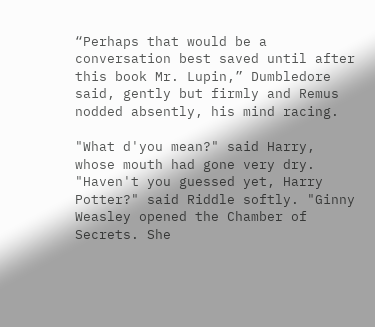“Perhaps that would be a conversation best saved until after this book Mr. Lupin,” Dumbledore said, gently but firmly and Remus nodded absently, his mind racing.

"What d'you mean?" said Harry, whose mouth had gone very dry.
"Haven't you guessed yet, Harry Potter?" said Riddle softly. "Ginny Weasley opened the Chamber of Secrets. She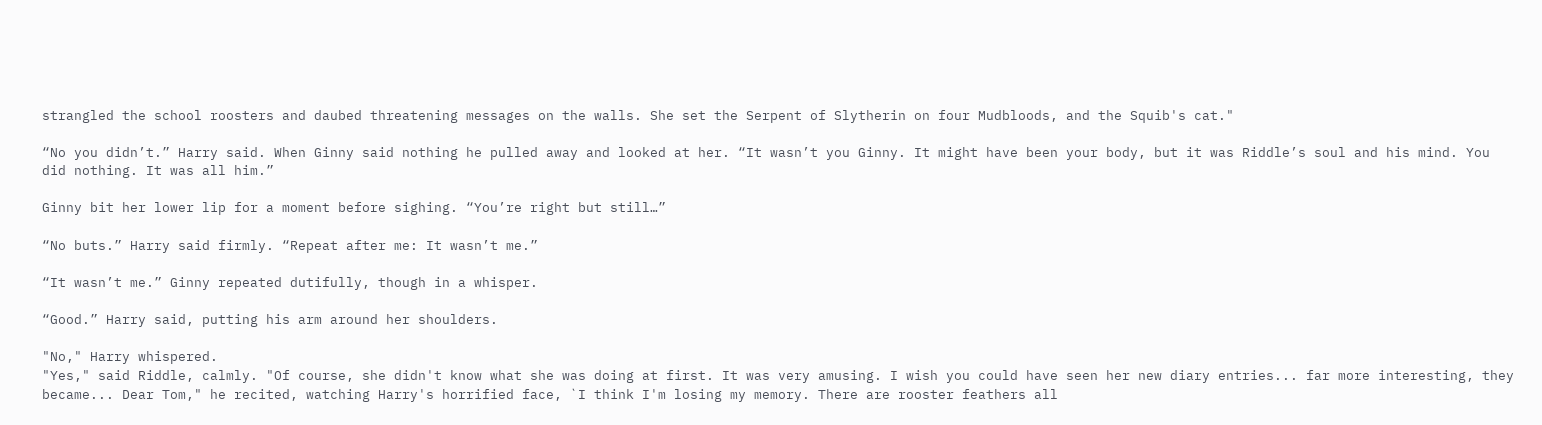strangled the school roosters and daubed threatening messages on the walls. She set the Serpent of Slytherin on four Mudbloods, and the Squib's cat."

“No you didn’t.” Harry said. When Ginny said nothing he pulled away and looked at her. “It wasn’t you Ginny. It might have been your body, but it was Riddle’s soul and his mind. You did nothing. It was all him.”

Ginny bit her lower lip for a moment before sighing. “You’re right but still…”

“No buts.” Harry said firmly. “Repeat after me: It wasn’t me.”

“It wasn’t me.” Ginny repeated dutifully, though in a whisper.

“Good.” Harry said, putting his arm around her shoulders.

"No," Harry whispered.
"Yes," said Riddle, calmly. "Of course, she didn't know what she was doing at first. It was very amusing. I wish you could have seen her new diary entries... far more interesting, they became... Dear Tom," he recited, watching Harry's horrified face, `I think I'm losing my memory. There are rooster feathers all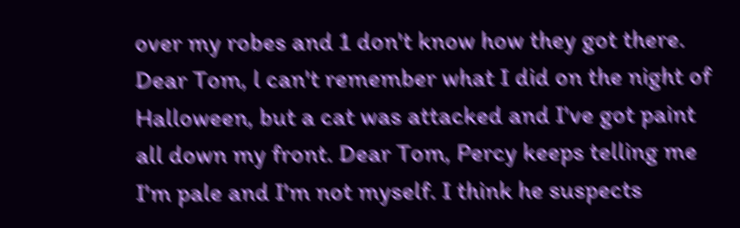over my robes and 1 don't know how they got there. Dear Tom, l can't remember what I did on the night of Halloween, but a cat was attacked and I've got paint all down my front. Dear Tom, Percy keeps telling me I'm pale and I'm not myself. I think he suspects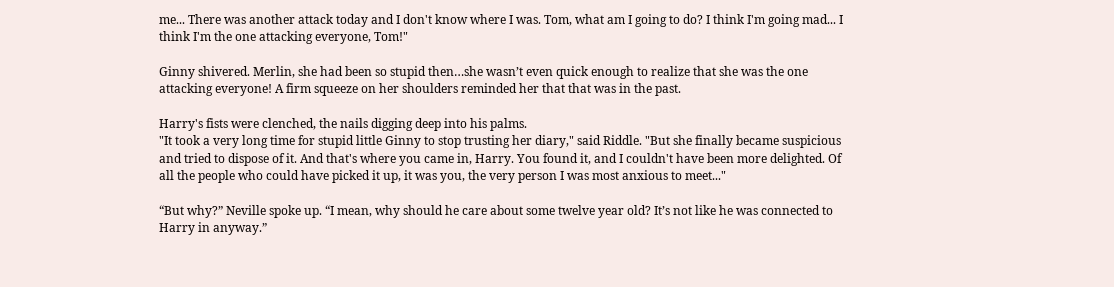me... There was another attack today and I don't know where I was. Tom, what am I going to do? I think I'm going mad... I think I'm the one attacking everyone, Tom!"

Ginny shivered. Merlin, she had been so stupid then…she wasn’t even quick enough to realize that she was the one attacking everyone! A firm squeeze on her shoulders reminded her that that was in the past.

Harry's fists were clenched, the nails digging deep into his palms.
"It took a very long time for stupid little Ginny to stop trusting her diary," said Riddle. "But she finally became suspicious and tried to dispose of it. And that's where you came in, Harry. You found it, and I couldn't have been more delighted. Of all the people who could have picked it up, it was you, the very person I was most anxious to meet..."

“But why?” Neville spoke up. “I mean, why should he care about some twelve year old? It’s not like he was connected to Harry in anyway.”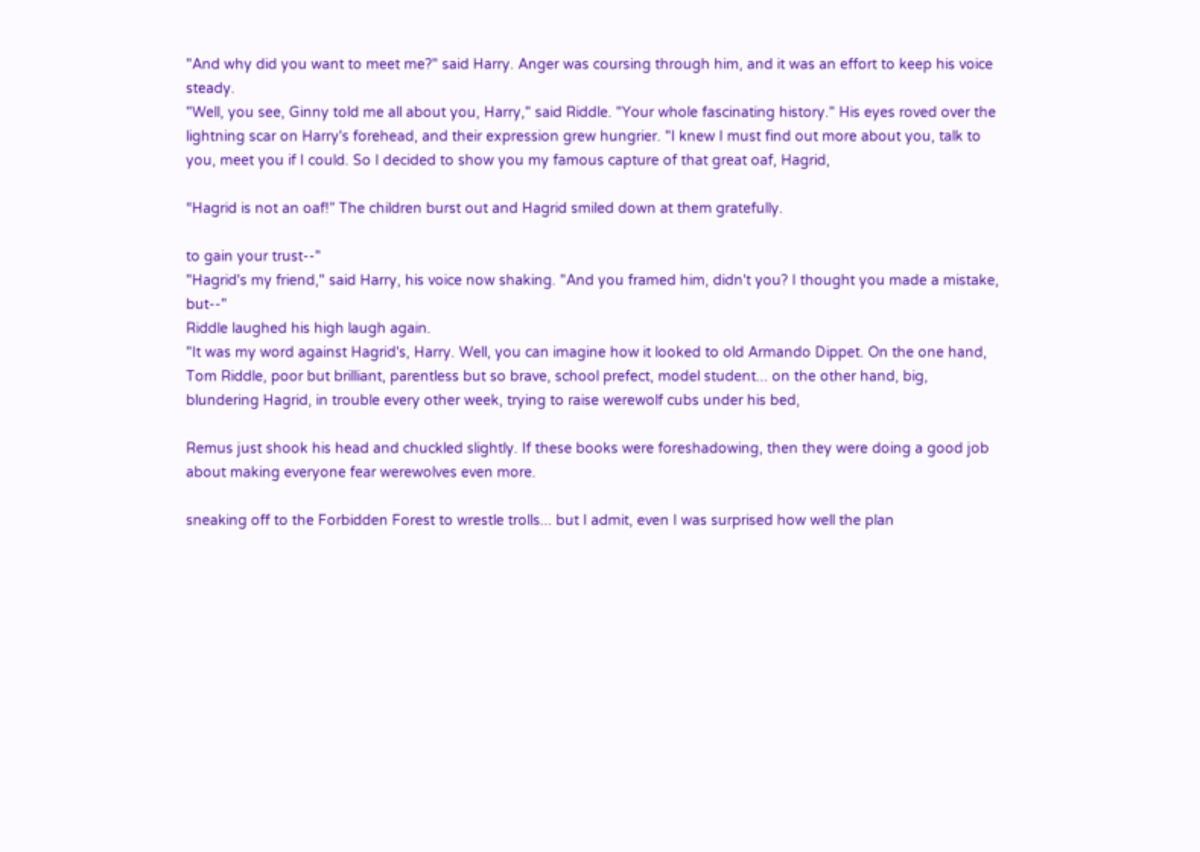"And why did you want to meet me?" said Harry. Anger was coursing through him, and it was an effort to keep his voice steady.
"Well, you see, Ginny told me all about you, Harry," said Riddle. "Your whole fascinating history." His eyes roved over the lightning scar on Harry's forehead, and their expression grew hungrier. "I knew I must find out more about you, talk to you, meet you if I could. So I decided to show you my famous capture of that great oaf, Hagrid,

“Hagrid is not an oaf!” The children burst out and Hagrid smiled down at them gratefully.

to gain your trust--"
"Hagrid's my friend," said Harry, his voice now shaking. "And you framed him, didn't you? I thought you made a mistake, but--"
Riddle laughed his high laugh again.
"It was my word against Hagrid's, Harry. Well, you can imagine how it looked to old Armando Dippet. On the one hand, Tom Riddle, poor but brilliant, parentless but so brave, school prefect, model student... on the other hand, big, blundering Hagrid, in trouble every other week, trying to raise werewolf cubs under his bed,

Remus just shook his head and chuckled slightly. If these books were foreshadowing, then they were doing a good job about making everyone fear werewolves even more.

sneaking off to the Forbidden Forest to wrestle trolls... but I admit, even I was surprised how well the plan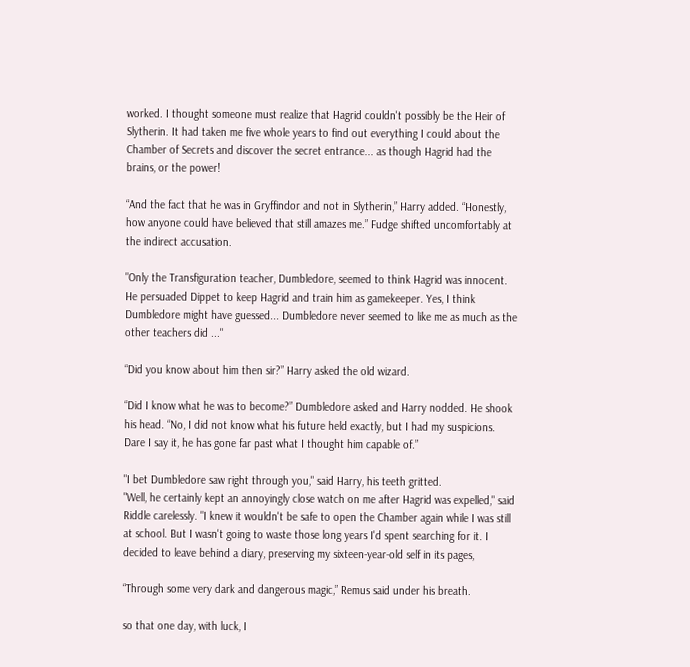worked. I thought someone must realize that Hagrid couldn't possibly be the Heir of Slytherin. It had taken me five whole years to find out everything I could about the Chamber of Secrets and discover the secret entrance... as though Hagrid had the brains, or the power!

“And the fact that he was in Gryffindor and not in Slytherin,” Harry added. “Honestly, how anyone could have believed that still amazes me.” Fudge shifted uncomfortably at the indirect accusation.

"Only the Transfiguration teacher, Dumbledore, seemed to think Hagrid was innocent. He persuaded Dippet to keep Hagrid and train him as gamekeeper. Yes, I think Dumbledore might have guessed... Dumbledore never seemed to like me as much as the other teachers did ..."

“Did you know about him then sir?” Harry asked the old wizard.

“Did I know what he was to become?” Dumbledore asked and Harry nodded. He shook his head. “No, I did not know what his future held exactly, but I had my suspicions. Dare I say it, he has gone far past what I thought him capable of.”

"I bet Dumbledore saw right through you," said Harry, his teeth gritted.
"Well, he certainly kept an annoyingly close watch on me after Hagrid was expelled," said Riddle carelessly. "I knew it wouldn't be safe to open the Chamber again while I was still at school. But I wasn't going to waste those long years I'd spent searching for it. I decided to leave behind a diary, preserving my sixteen-year-old self in its pages,

“Through some very dark and dangerous magic,” Remus said under his breath.

so that one day, with luck, I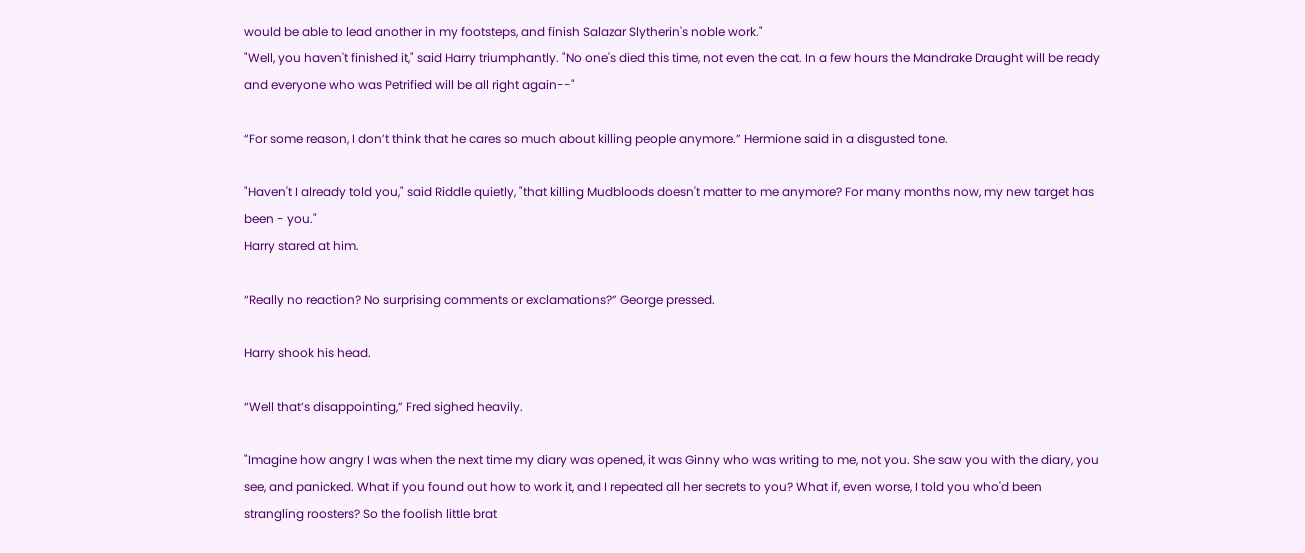would be able to lead another in my footsteps, and finish Salazar Slytherin's noble work."
"Well, you haven't finished it," said Harry triumphantly. "No one's died this time, not even the cat. In a few hours the Mandrake Draught will be ready and everyone who was Petrified will be all right again--"

“For some reason, I don’t think that he cares so much about killing people anymore.” Hermione said in a disgusted tone.

"Haven't I already told you," said Riddle quietly, "that killing Mudbloods doesn't matter to me anymore? For many months now, my new target has been - you."
Harry stared at him.

“Really no reaction? No surprising comments or exclamations?” George pressed.

Harry shook his head.

“Well that’s disappointing,” Fred sighed heavily.

"Imagine how angry I was when the next time my diary was opened, it was Ginny who was writing to me, not you. She saw you with the diary, you see, and panicked. What if you found out how to work it, and I repeated all her secrets to you? What if, even worse, I told you who'd been strangling roosters? So the foolish little brat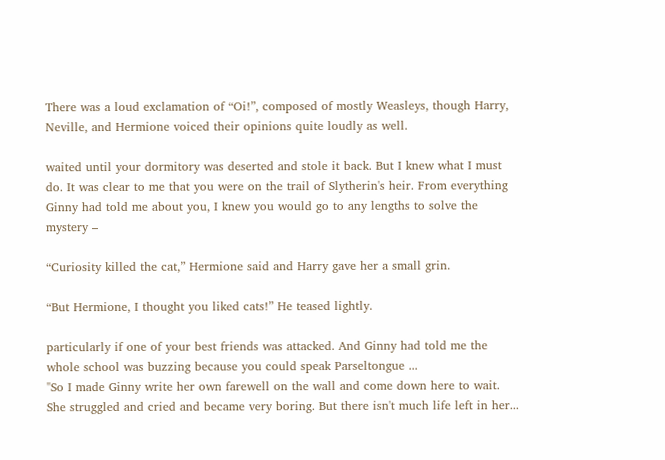There was a loud exclamation of “Oi!”, composed of mostly Weasleys, though Harry, Neville, and Hermione voiced their opinions quite loudly as well.

waited until your dormitory was deserted and stole it back. But I knew what I must do. It was clear to me that you were on the trail of Slytherin's heir. From everything Ginny had told me about you, I knew you would go to any lengths to solve the mystery –

“Curiosity killed the cat,” Hermione said and Harry gave her a small grin.

“But Hermione, I thought you liked cats!” He teased lightly.

particularly if one of your best friends was attacked. And Ginny had told me the whole school was buzzing because you could speak Parseltongue ...
"So I made Ginny write her own farewell on the wall and come down here to wait. She struggled and cried and became very boring. But there isn't much life left in her...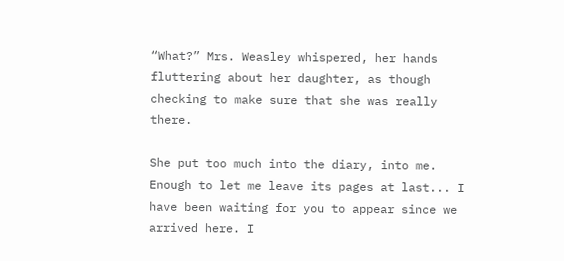“What?” Mrs. Weasley whispered, her hands fluttering about her daughter, as though checking to make sure that she was really there.

She put too much into the diary, into me. Enough to let me leave its pages at last... I have been waiting for you to appear since we arrived here. I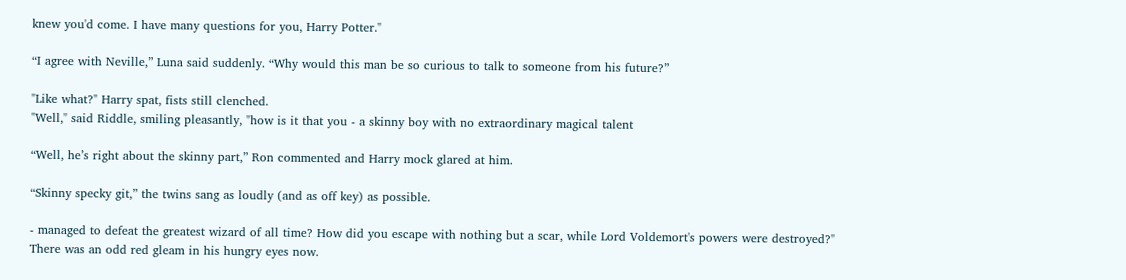knew you'd come. I have many questions for you, Harry Potter."

“I agree with Neville,” Luna said suddenly. “Why would this man be so curious to talk to someone from his future?”

"Like what?" Harry spat, fists still clenched.
"Well," said Riddle, smiling pleasantly, "how is it that you - a skinny boy with no extraordinary magical talent

“Well, he’s right about the skinny part,” Ron commented and Harry mock glared at him.

“Skinny specky git,” the twins sang as loudly (and as off key) as possible.

- managed to defeat the greatest wizard of all time? How did you escape with nothing but a scar, while Lord Voldemort's powers were destroyed?"
There was an odd red gleam in his hungry eyes now.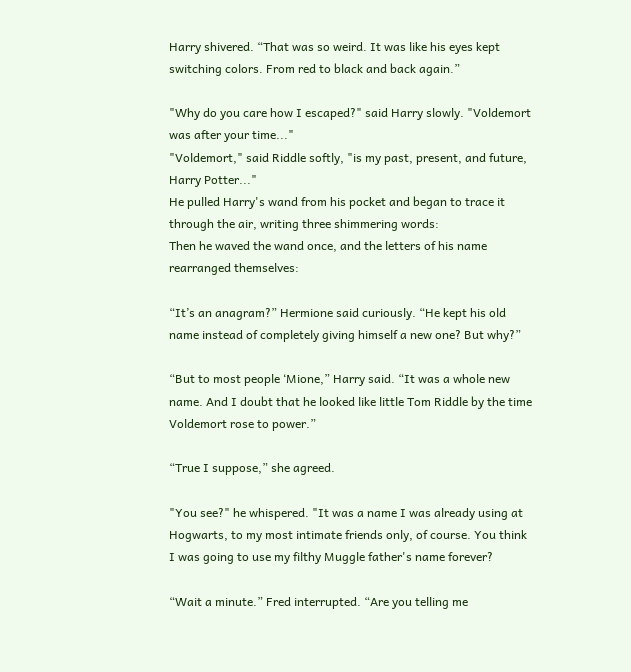Harry shivered. “That was so weird. It was like his eyes kept switching colors. From red to black and back again.”

"Why do you care how I escaped?" said Harry slowly. "Voldemort was after your time..."
"Voldemort," said Riddle softly, "is my past, present, and future, Harry Potter..."
He pulled Harry's wand from his pocket and began to trace it through the air, writing three shimmering words:
Then he waved the wand once, and the letters of his name rearranged themselves:

“It’s an anagram?” Hermione said curiously. “He kept his old name instead of completely giving himself a new one? But why?”

“But to most people ‘Mione,” Harry said. “It was a whole new name. And I doubt that he looked like little Tom Riddle by the time Voldemort rose to power.”

“True I suppose,” she agreed.

"You see?" he whispered. "It was a name I was already using at Hogwarts, to my most intimate friends only, of course. You think I was going to use my filthy Muggle father's name forever?

“Wait a minute.” Fred interrupted. “Are you telling me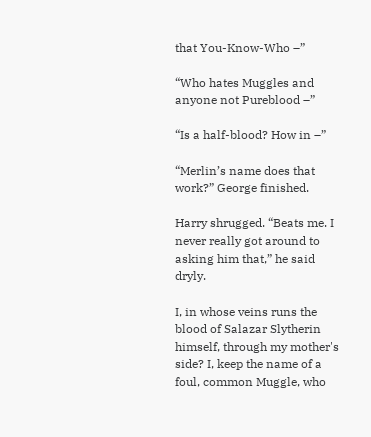that You-Know-Who –”

“Who hates Muggles and anyone not Pureblood –”

“Is a half-blood? How in –”

“Merlin’s name does that work?” George finished.

Harry shrugged. “Beats me. I never really got around to asking him that,” he said dryly.

I, in whose veins runs the blood of Salazar Slytherin himself, through my mother's side? I, keep the name of a foul, common Muggle, who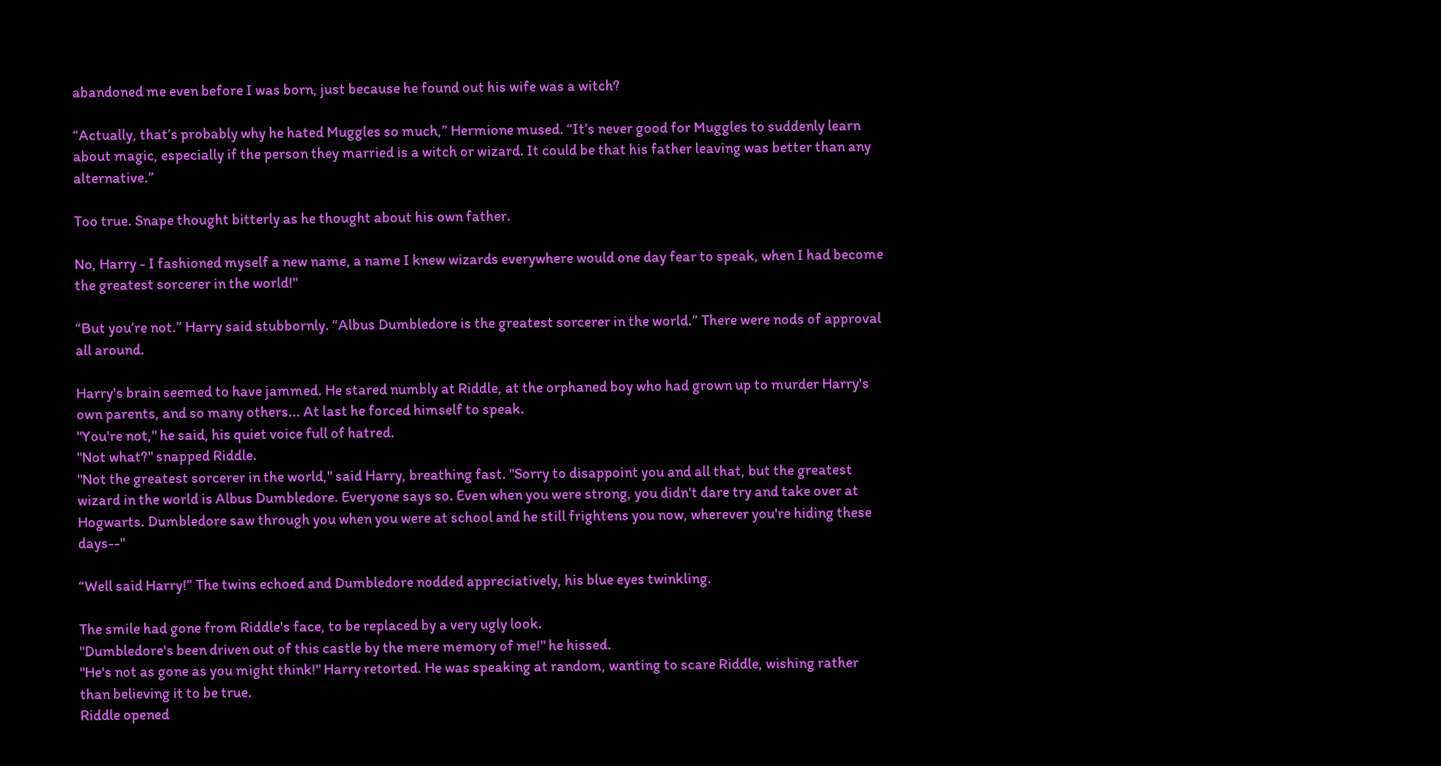abandoned me even before I was born, just because he found out his wife was a witch?

“Actually, that’s probably why he hated Muggles so much,” Hermione mused. “It’s never good for Muggles to suddenly learn about magic, especially if the person they married is a witch or wizard. It could be that his father leaving was better than any alternative.”

Too true. Snape thought bitterly as he thought about his own father.

No, Harry - I fashioned myself a new name, a name I knew wizards everywhere would one day fear to speak, when I had become the greatest sorcerer in the world!"

“But you’re not.” Harry said stubbornly. “Albus Dumbledore is the greatest sorcerer in the world.” There were nods of approval all around.

Harry's brain seemed to have jammed. He stared numbly at Riddle, at the orphaned boy who had grown up to murder Harry's own parents, and so many others... At last he forced himself to speak.
"You're not," he said, his quiet voice full of hatred.
"Not what?" snapped Riddle.
"Not the greatest sorcerer in the world," said Harry, breathing fast. "Sorry to disappoint you and all that, but the greatest wizard in the world is Albus Dumbledore. Everyone says so. Even when you were strong, you didn't dare try and take over at Hogwarts. Dumbledore saw through you when you were at school and he still frightens you now, wherever you're hiding these days--"

“Well said Harry!” The twins echoed and Dumbledore nodded appreciatively, his blue eyes twinkling.

The smile had gone from Riddle's face, to be replaced by a very ugly look.
"Dumbledore's been driven out of this castle by the mere memory of me!" he hissed.
"He's not as gone as you might think!" Harry retorted. He was speaking at random, wanting to scare Riddle, wishing rather than believing it to be true.
Riddle opened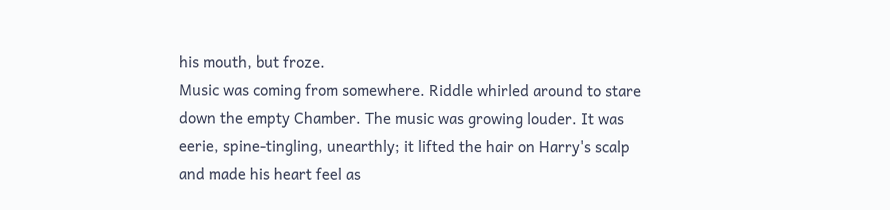his mouth, but froze.
Music was coming from somewhere. Riddle whirled around to stare down the empty Chamber. The music was growing louder. It was eerie, spine-tingling, unearthly; it lifted the hair on Harry's scalp and made his heart feel as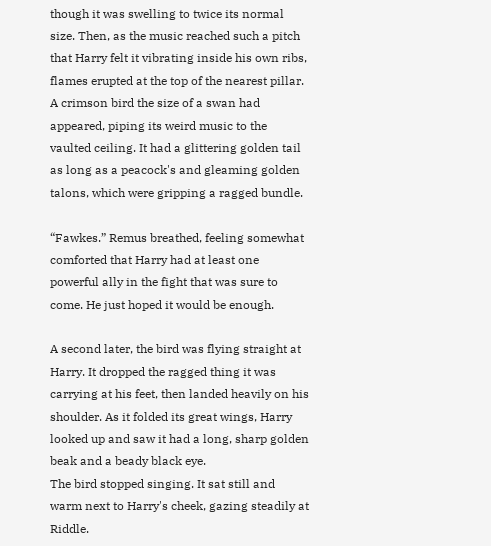though it was swelling to twice its normal size. Then, as the music reached such a pitch that Harry felt it vibrating inside his own ribs, flames erupted at the top of the nearest pillar.
A crimson bird the size of a swan had appeared, piping its weird music to the vaulted ceiling. It had a glittering golden tail as long as a peacock's and gleaming golden talons, which were gripping a ragged bundle.

“Fawkes.” Remus breathed, feeling somewhat comforted that Harry had at least one powerful ally in the fight that was sure to come. He just hoped it would be enough.

A second later, the bird was flying straight at Harry. It dropped the ragged thing it was carrying at his feet, then landed heavily on his shoulder. As it folded its great wings, Harry looked up and saw it had a long, sharp golden beak and a beady black eye.
The bird stopped singing. It sat still and warm next to Harry's cheek, gazing steadily at Riddle.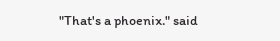"That's a phoenix." said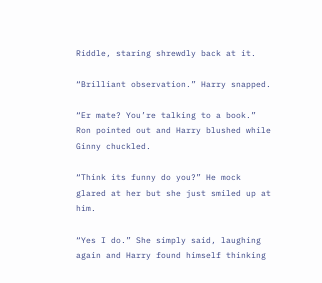Riddle, staring shrewdly back at it.

“Brilliant observation.” Harry snapped.

“Er mate? You’re talking to a book.” Ron pointed out and Harry blushed while Ginny chuckled.

“Think its funny do you?” He mock glared at her but she just smiled up at him.

“Yes I do.” She simply said, laughing again and Harry found himself thinking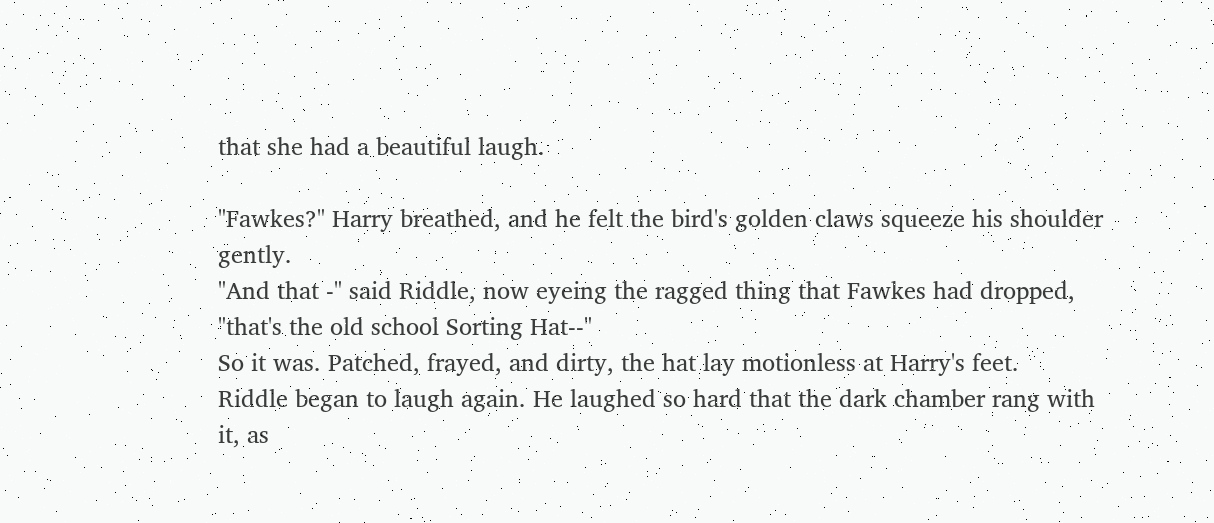that she had a beautiful laugh.

"Fawkes?" Harry breathed, and he felt the bird's golden claws squeeze his shoulder gently.
"And that -" said Riddle, now eyeing the ragged thing that Fawkes had dropped, "that's the old school Sorting Hat--"
So it was. Patched, frayed, and dirty, the hat lay motionless at Harry's feet.
Riddle began to laugh again. He laughed so hard that the dark chamber rang with it, as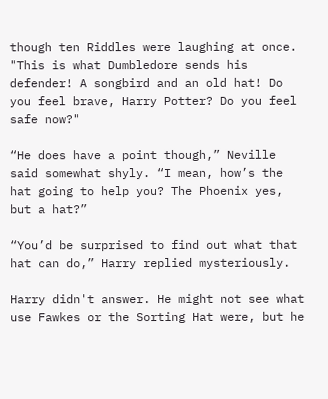though ten Riddles were laughing at once.
"This is what Dumbledore sends his defender! A songbird and an old hat! Do you feel brave, Harry Potter? Do you feel safe now?"

“He does have a point though,” Neville said somewhat shyly. “I mean, how’s the hat going to help you? The Phoenix yes, but a hat?”

“You’d be surprised to find out what that hat can do,” Harry replied mysteriously.

Harry didn't answer. He might not see what use Fawkes or the Sorting Hat were, but he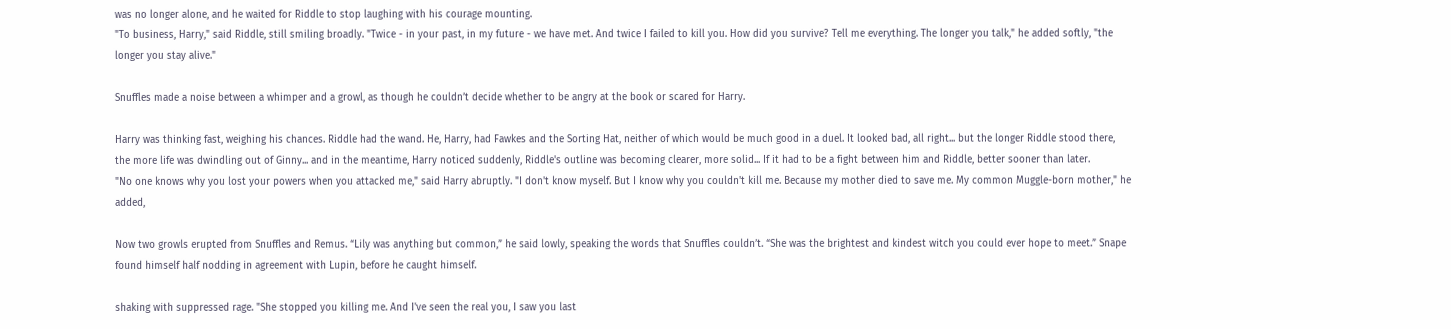was no longer alone, and he waited for Riddle to stop laughing with his courage mounting.
"To business, Harry," said Riddle, still smiling broadly. "Twice - in your past, in my future - we have met. And twice I failed to kill you. How did you survive? Tell me everything. The longer you talk," he added softly, "the longer you stay alive."

Snuffles made a noise between a whimper and a growl, as though he couldn’t decide whether to be angry at the book or scared for Harry.

Harry was thinking fast, weighing his chances. Riddle had the wand. He, Harry, had Fawkes and the Sorting Hat, neither of which would be much good in a duel. It looked bad, all right... but the longer Riddle stood there, the more life was dwindling out of Ginny... and in the meantime, Harry noticed suddenly, Riddle's outline was becoming clearer, more solid... If it had to be a fight between him and Riddle, better sooner than later.
"No one knows why you lost your powers when you attacked me," said Harry abruptly. "I don't know myself. But I know why you couldn't kill me. Because my mother died to save me. My common Muggle-born mother," he added,

Now two growls erupted from Snuffles and Remus. “Lily was anything but common,” he said lowly, speaking the words that Snuffles couldn’t. “She was the brightest and kindest witch you could ever hope to meet.” Snape found himself half nodding in agreement with Lupin, before he caught himself.

shaking with suppressed rage. "She stopped you killing me. And I've seen the real you, I saw you last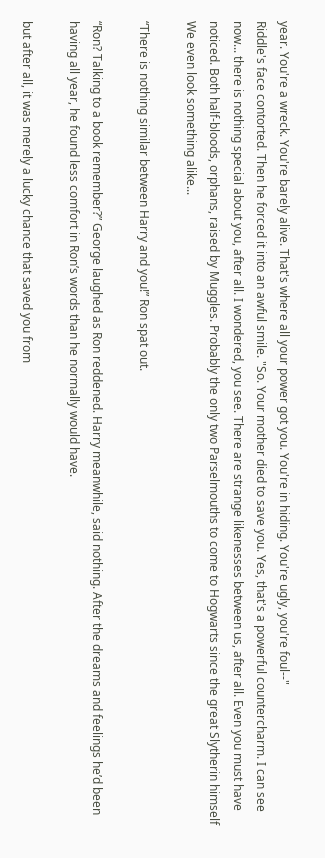year. You're a wreck. You're barely alive. That's where all your power got you. You're in hiding. You're ugly, you're foul--"
Riddle's face contorted. Then he forced it into an awful smile. "So. Your mother died to save you. Yes, that's a powerful countercharm. I can see now... there is nothing special about you, after all. I wondered, you see. There are strange likenesses between us, after all. Even you must have noticed. Both half-bloods, orphans, raised by Muggles. Probably the only two Parselmouths to come to Hogwarts since the great Slytherin himself We even look something alike...

“There is nothing similar between Harry and you!” Ron spat out.

“Ron? Talking to a book remember?” George laughed as Ron reddened. Harry meanwhile, said nothing. After the dreams and feelings he’d been having all year, he found less comfort in Ron’s words than he normally would have.

but after all, it was merely a lucky chance that saved you from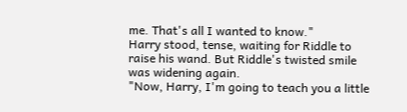me. That's all I wanted to know."
Harry stood, tense, waiting for Riddle to raise his wand. But Riddle's twisted smile was widening again.
"Now, Harry, I'm going to teach you a little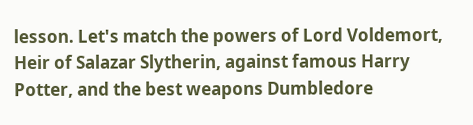lesson. Let's match the powers of Lord Voldemort, Heir of Salazar Slytherin, against famous Harry Potter, and the best weapons Dumbledore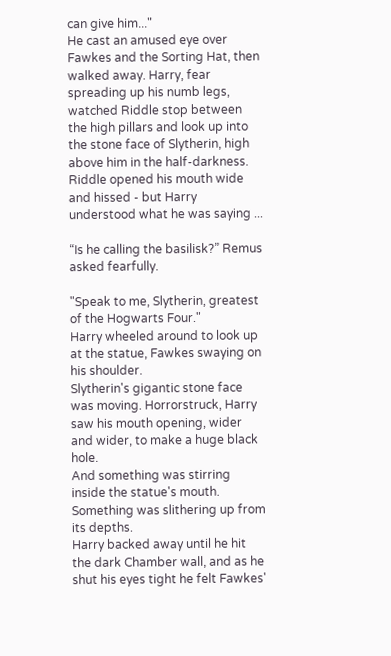can give him..."
He cast an amused eye over Fawkes and the Sorting Hat, then walked away. Harry, fear spreading up his numb legs, watched Riddle stop between the high pillars and look up into the stone face of Slytherin, high above him in the half-darkness. Riddle opened his mouth wide and hissed - but Harry understood what he was saying ...

“Is he calling the basilisk?” Remus asked fearfully.

"Speak to me, Slytherin, greatest of the Hogwarts Four."
Harry wheeled around to look up at the statue, Fawkes swaying on his shoulder.
Slytherin's gigantic stone face was moving. Horrorstruck, Harry saw his mouth opening, wider and wider, to make a huge black hole.
And something was stirring inside the statue's mouth. Something was slithering up from its depths.
Harry backed away until he hit the dark Chamber wall, and as he shut his eyes tight he felt Fawkes'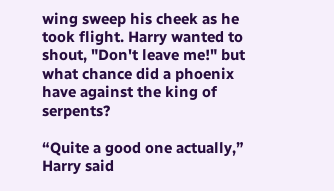wing sweep his cheek as he took flight. Harry wanted to shout, "Don't leave me!" but what chance did a phoenix have against the king of serpents?

“Quite a good one actually,” Harry said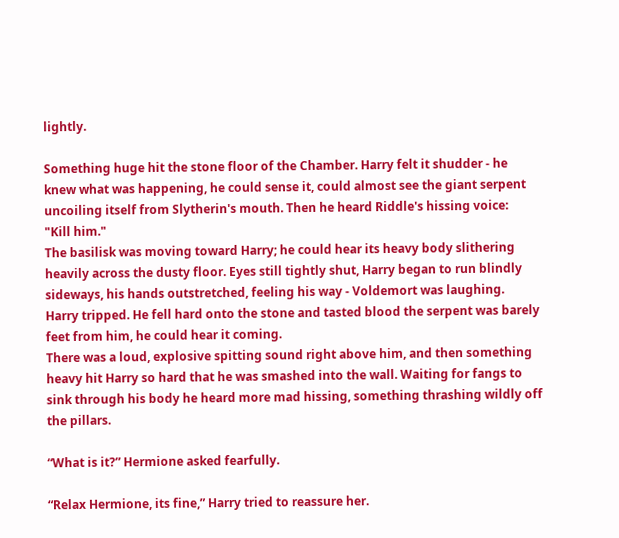lightly.

Something huge hit the stone floor of the Chamber. Harry felt it shudder - he knew what was happening, he could sense it, could almost see the giant serpent uncoiling itself from Slytherin's mouth. Then he heard Riddle's hissing voice:
"Kill him."
The basilisk was moving toward Harry; he could hear its heavy body slithering heavily across the dusty floor. Eyes still tightly shut, Harry began to run blindly sideways, his hands outstretched, feeling his way - Voldemort was laughing.
Harry tripped. He fell hard onto the stone and tasted blood the serpent was barely feet from him, he could hear it coming.
There was a loud, explosive spitting sound right above him, and then something heavy hit Harry so hard that he was smashed into the wall. Waiting for fangs to sink through his body he heard more mad hissing, something thrashing wildly off the pillars.

“What is it?” Hermione asked fearfully.

“Relax Hermione, its fine,” Harry tried to reassure her.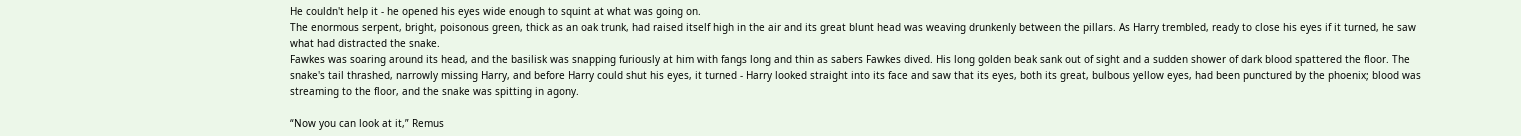He couldn't help it - he opened his eyes wide enough to squint at what was going on.
The enormous serpent, bright, poisonous green, thick as an oak trunk, had raised itself high in the air and its great blunt head was weaving drunkenly between the pillars. As Harry trembled, ready to close his eyes if it turned, he saw what had distracted the snake.
Fawkes was soaring around its head, and the basilisk was snapping furiously at him with fangs long and thin as sabers Fawkes dived. His long golden beak sank out of sight and a sudden shower of dark blood spattered the floor. The snake's tail thrashed, narrowly missing Harry, and before Harry could shut his eyes, it turned - Harry looked straight into its face and saw that its eyes, both its great, bulbous yellow eyes, had been punctured by the phoenix; blood was streaming to the floor, and the snake was spitting in agony.

“Now you can look at it,” Remus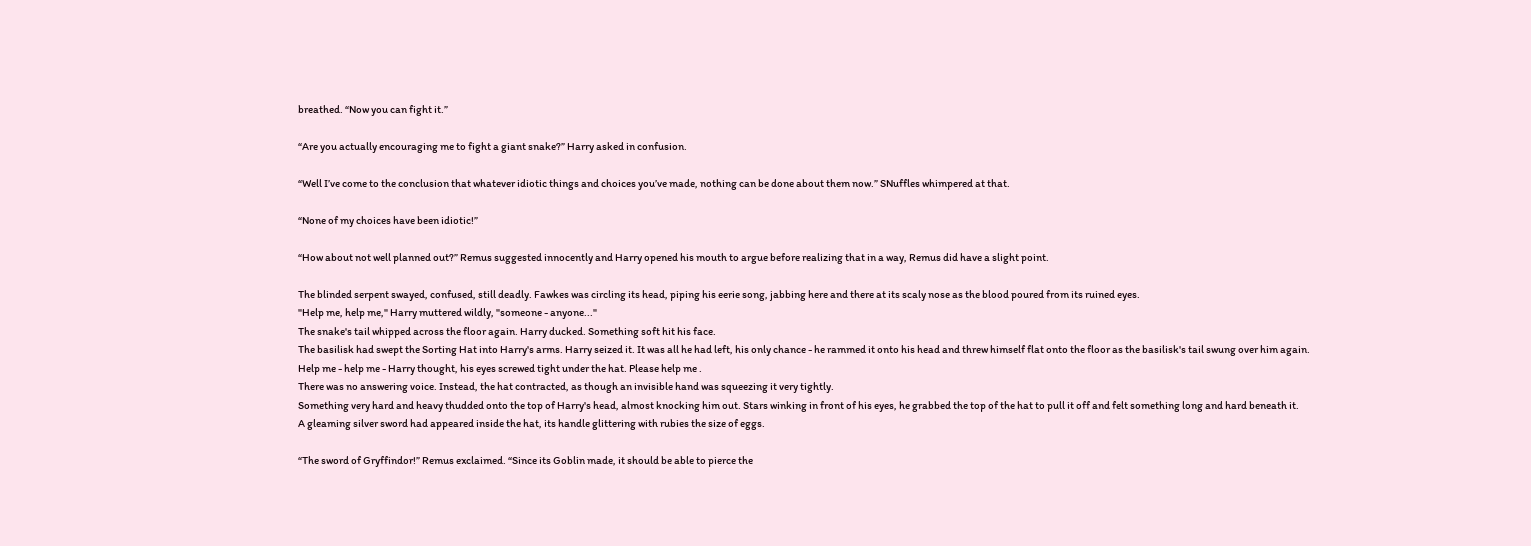breathed. “Now you can fight it.”

“Are you actually encouraging me to fight a giant snake?” Harry asked in confusion.

“Well I’ve come to the conclusion that whatever idiotic things and choices you’ve made, nothing can be done about them now.” SNuffles whimpered at that.

“None of my choices have been idiotic!”

“How about not well planned out?” Remus suggested innocently and Harry opened his mouth to argue before realizing that in a way, Remus did have a slight point.

The blinded serpent swayed, confused, still deadly. Fawkes was circling its head, piping his eerie song, jabbing here and there at its scaly nose as the blood poured from its ruined eyes.
"Help me, help me," Harry muttered wildly, "someone - anyone..."
The snake's tail whipped across the floor again. Harry ducked. Something soft hit his face.
The basilisk had swept the Sorting Hat into Harry's arms. Harry seized it. It was all he had left, his only chance - he rammed it onto his head and threw himself flat onto the floor as the basilisk's tail swung over him again.
Help me - help me - Harry thought, his eyes screwed tight under the hat. Please help me .
There was no answering voice. Instead, the hat contracted, as though an invisible hand was squeezing it very tightly.
Something very hard and heavy thudded onto the top of Harry's head, almost knocking him out. Stars winking in front of his eyes, he grabbed the top of the hat to pull it off and felt something long and hard beneath it.
A gleaming silver sword had appeared inside the hat, its handle glittering with rubies the size of eggs.

“The sword of Gryffindor!” Remus exclaimed. “Since its Goblin made, it should be able to pierce the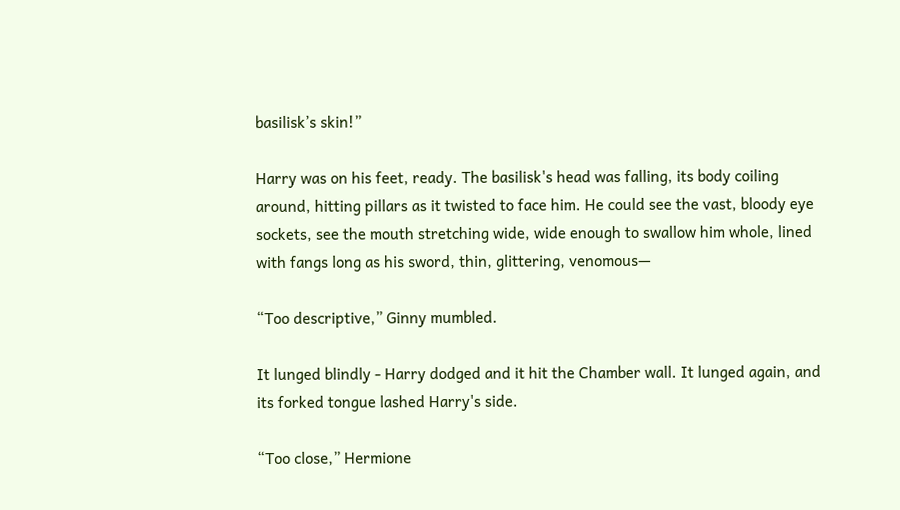basilisk’s skin!”

Harry was on his feet, ready. The basilisk's head was falling, its body coiling around, hitting pillars as it twisted to face him. He could see the vast, bloody eye sockets, see the mouth stretching wide, wide enough to swallow him whole, lined with fangs long as his sword, thin, glittering, venomous—

“Too descriptive,” Ginny mumbled.

It lunged blindly - Harry dodged and it hit the Chamber wall. It lunged again, and its forked tongue lashed Harry's side.

“Too close,” Hermione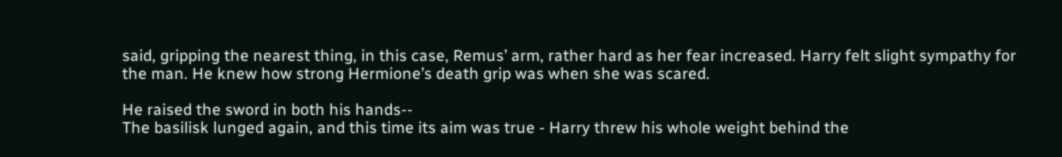said, gripping the nearest thing, in this case, Remus’ arm, rather hard as her fear increased. Harry felt slight sympathy for the man. He knew how strong Hermione’s death grip was when she was scared.

He raised the sword in both his hands--
The basilisk lunged again, and this time its aim was true - Harry threw his whole weight behind the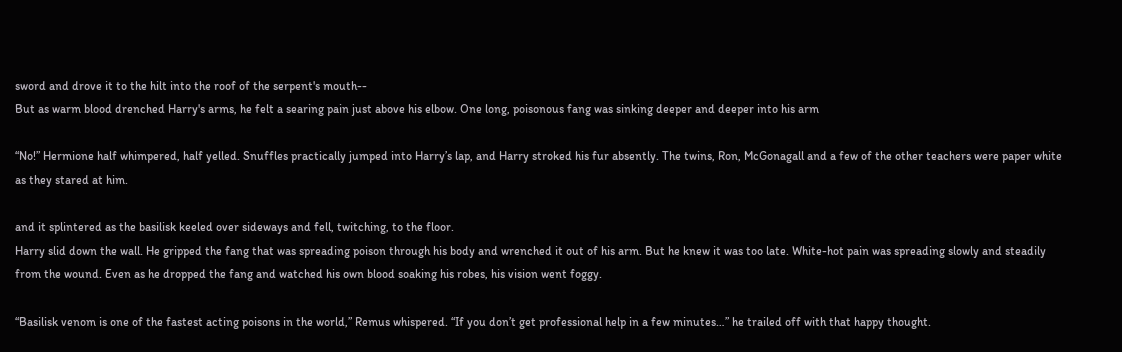sword and drove it to the hilt into the roof of the serpent's mouth--
But as warm blood drenched Harry's arms, he felt a searing pain just above his elbow. One long, poisonous fang was sinking deeper and deeper into his arm

“No!” Hermione half whimpered, half yelled. Snuffles practically jumped into Harry’s lap, and Harry stroked his fur absently. The twins, Ron, McGonagall and a few of the other teachers were paper white as they stared at him.

and it splintered as the basilisk keeled over sideways and fell, twitching, to the floor.
Harry slid down the wall. He gripped the fang that was spreading poison through his body and wrenched it out of his arm. But he knew it was too late. White-hot pain was spreading slowly and steadily from the wound. Even as he dropped the fang and watched his own blood soaking his robes, his vision went foggy.

“Basilisk venom is one of the fastest acting poisons in the world,” Remus whispered. “If you don’t get professional help in a few minutes…” he trailed off with that happy thought.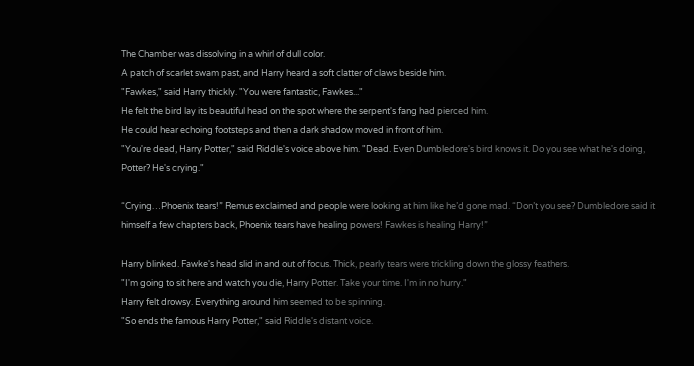The Chamber was dissolving in a whirl of dull color.
A patch of scarlet swam past, and Harry heard a soft clatter of claws beside him.
"Fawkes," said Harry thickly. "You were fantastic, Fawkes..."
He felt the bird lay its beautiful head on the spot where the serpent's fang had pierced him.
He could hear echoing footsteps and then a dark shadow moved in front of him.
"You're dead, Harry Potter," said Riddle's voice above him. "Dead. Even Dumbledore's bird knows it. Do you see what he's doing, Potter? He's crying."

“Crying…Phoenix tears!” Remus exclaimed and people were looking at him like he’d gone mad. “Don’t you see? Dumbledore said it himself a few chapters back, Phoenix tears have healing powers! Fawkes is healing Harry!”

Harry blinked. Fawke's head slid in and out of focus. Thick, pearly tears were trickling down the glossy feathers.
"I'm going to sit here and watch you die, Harry Potter. Take your time. I'm in no hurry."
Harry felt drowsy. Everything around him seemed to be spinning.
"So ends the famous Harry Potter," said Riddle's distant voice.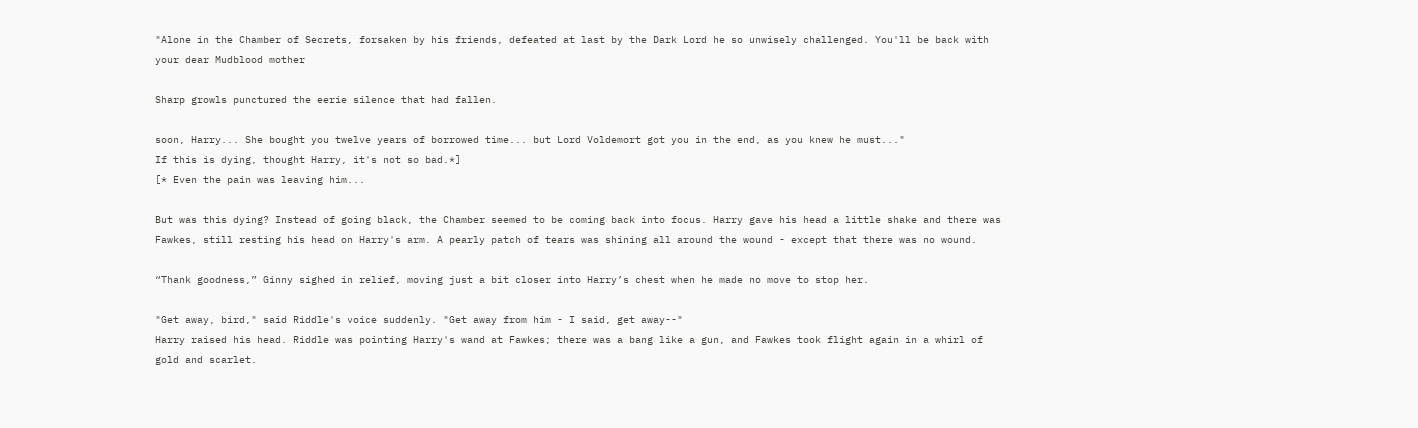"Alone in the Chamber of Secrets, forsaken by his friends, defeated at last by the Dark Lord he so unwisely challenged. You'll be back with your dear Mudblood mother

Sharp growls punctured the eerie silence that had fallen.

soon, Harry... She bought you twelve years of borrowed time... but Lord Voldemort got you in the end, as you knew he must..."
If this is dying, thought Harry, it's not so bad.*]
[* Even the pain was leaving him...

But was this dying? Instead of going black, the Chamber seemed to be coming back into focus. Harry gave his head a little shake and there was Fawkes, still resting his head on Harry's arm. A pearly patch of tears was shining all around the wound - except that there was no wound.

“Thank goodness,” Ginny sighed in relief, moving just a bit closer into Harry’s chest when he made no move to stop her.

"Get away, bird," said Riddle's voice suddenly. "Get away from him - I said, get away--"
Harry raised his head. Riddle was pointing Harry's wand at Fawkes; there was a bang like a gun, and Fawkes took flight again in a whirl of gold and scarlet.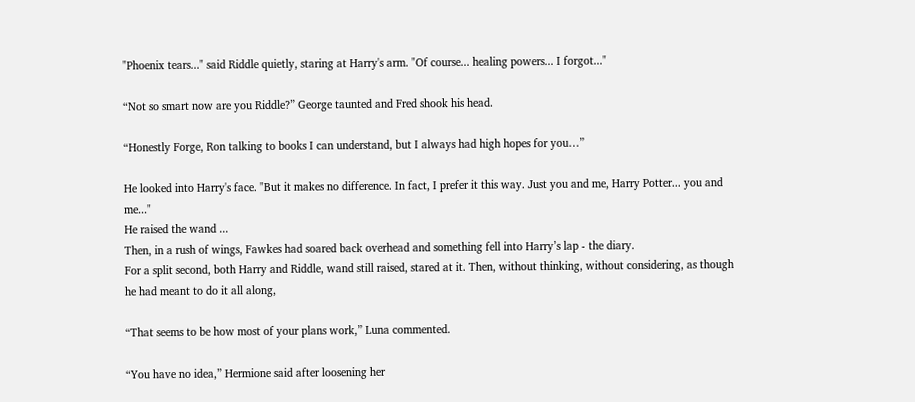"Phoenix tears..." said Riddle quietly, staring at Harry's arm. "Of course... healing powers... I forgot..."

“Not so smart now are you Riddle?” George taunted and Fred shook his head.

“Honestly Forge, Ron talking to books I can understand, but I always had high hopes for you…”

He looked into Harry's face. "But it makes no difference. In fact, I prefer it this way. Just you and me, Harry Potter... you and me..."
He raised the wand ...
Then, in a rush of wings, Fawkes had soared back overhead and something fell into Harry’s lap - the diary.
For a split second, both Harry and Riddle, wand still raised, stared at it. Then, without thinking, without considering, as though he had meant to do it all along,

“That seems to be how most of your plans work,” Luna commented.

“You have no idea,” Hermione said after loosening her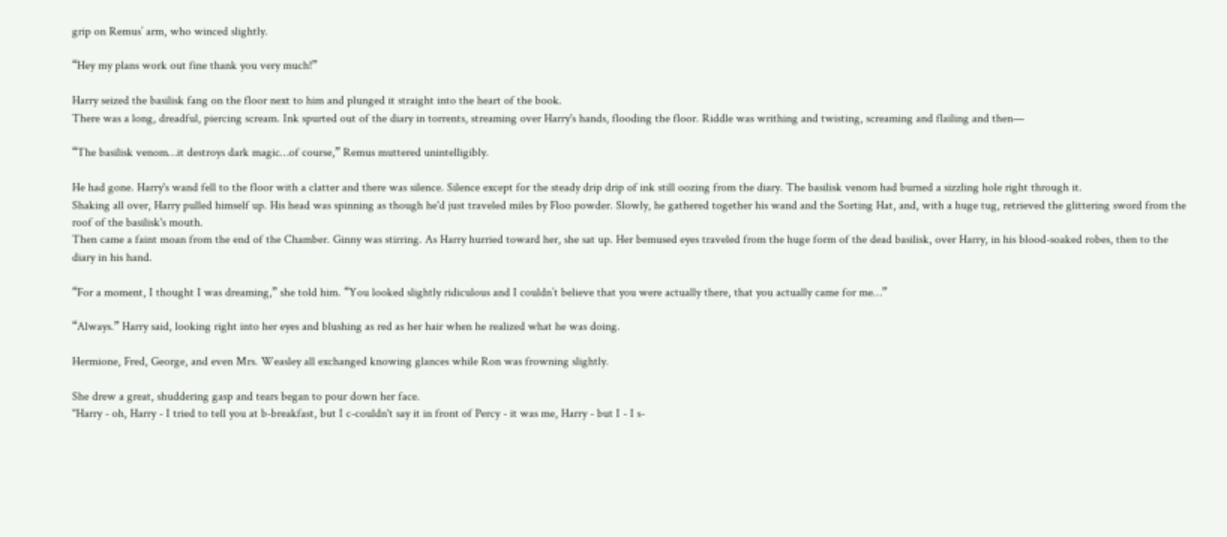grip on Remus’ arm, who winced slightly.

“Hey my plans work out fine thank you very much!”

Harry seized the basilisk fang on the floor next to him and plunged it straight into the heart of the book.
There was a long, dreadful, piercing scream. Ink spurted out of the diary in torrents, streaming over Harry's hands, flooding the floor. Riddle was writhing and twisting, screaming and flailing and then—

“The basilisk venom…it destroys dark magic…of course,” Remus muttered unintelligibly.

He had gone. Harry's wand fell to the floor with a clatter and there was silence. Silence except for the steady drip drip of ink still oozing from the diary. The basilisk venom had burned a sizzling hole right through it.
Shaking all over, Harry pulled himself up. His head was spinning as though he'd just traveled miles by Floo powder. Slowly, he gathered together his wand and the Sorting Hat, and, with a huge tug, retrieved the glittering sword from the roof of the basilisk's mouth.
Then came a faint moan from the end of the Chamber. Ginny was stirring. As Harry hurried toward her, she sat up. Her bemused eyes traveled from the huge form of the dead basilisk, over Harry, in his blood-soaked robes, then to the diary in his hand.

“For a moment, I thought I was dreaming,” she told him. “You looked slightly ridiculous and I couldn’t believe that you were actually there, that you actually came for me…”

“Always.” Harry said, looking right into her eyes and blushing as red as her hair when he realized what he was doing.

Hermione, Fred, George, and even Mrs. Weasley all exchanged knowing glances while Ron was frowning slightly.

She drew a great, shuddering gasp and tears began to pour down her face.
"Harry - oh, Harry - I tried to tell you at b-breakfast, but I c-couldn't say it in front of Percy - it was me, Harry - but I - I s-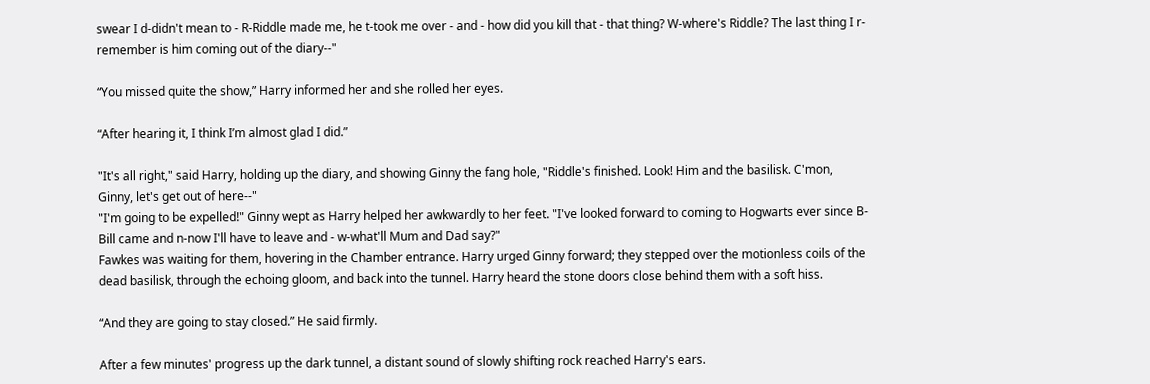swear I d-didn't mean to - R-Riddle made me, he t-took me over - and - how did you kill that - that thing? W-where's Riddle? The last thing I r-remember is him coming out of the diary--"

“You missed quite the show,” Harry informed her and she rolled her eyes.

“After hearing it, I think I’m almost glad I did.”

"It's all right," said Harry, holding up the diary, and showing Ginny the fang hole, "Riddle's finished. Look! Him and the basilisk. C'mon, Ginny, let's get out of here--"
"I'm going to be expelled!" Ginny wept as Harry helped her awkwardly to her feet. "I've looked forward to coming to Hogwarts ever since B-Bill came and n-now I'll have to leave and - w-what'll Mum and Dad say?"
Fawkes was waiting for them, hovering in the Chamber entrance. Harry urged Ginny forward; they stepped over the motionless coils of the dead basilisk, through the echoing gloom, and back into the tunnel. Harry heard the stone doors close behind them with a soft hiss.

“And they are going to stay closed.” He said firmly.

After a few minutes' progress up the dark tunnel, a distant sound of slowly shifting rock reached Harry's ears.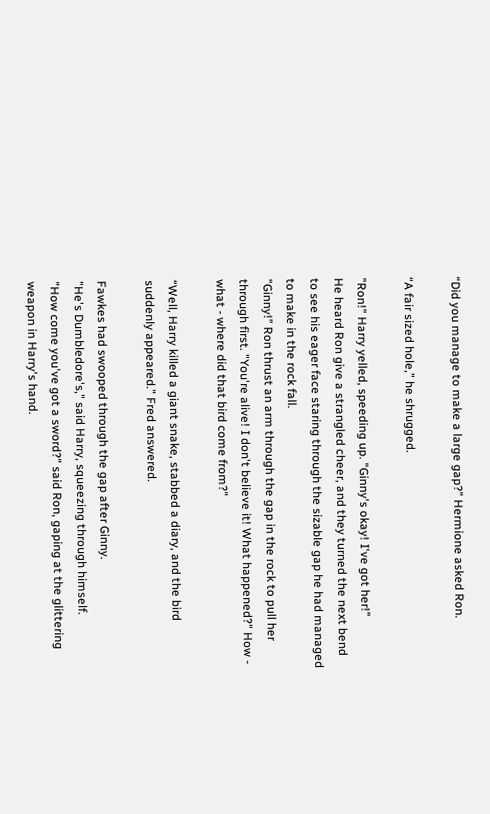“Did you manage to make a large gap?” Hermione asked Ron.

“A fair sized hole,” he shrugged.

"Ron!" Harry yelled, speeding up. "Ginny's okay! I've got her!"
He heard Ron give a strangled cheer, and they turned the next bend to see his eager face staring through the sizable gap he had managed to make in the rock fall.
"Ginny!" Ron thrust an arm through the gap in the rock to pull her through first. "You're alive! I don't believe it! What happened?" How - what - where did that bird come from?"

“Well, Harry killed a giant snake, stabbed a diary, and the bird suddenly appeared.” Fred answered.

Fawkes had swooped through the gap after Ginny.
"He's Dumbledore's," said Harry, squeezing through himself.
"How come you've got a sword?" said Ron, gaping at the glittering weapon in Harry's hand.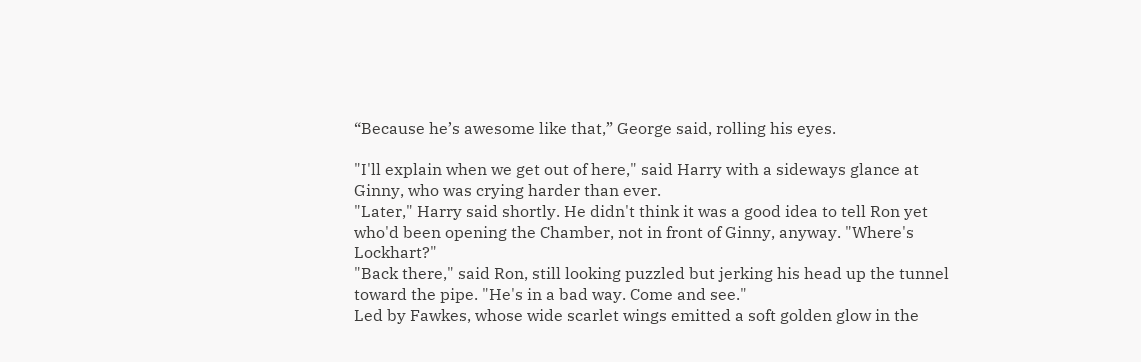“Because he’s awesome like that,” George said, rolling his eyes.

"I'll explain when we get out of here," said Harry with a sideways glance at Ginny, who was crying harder than ever.
"Later," Harry said shortly. He didn't think it was a good idea to tell Ron yet who'd been opening the Chamber, not in front of Ginny, anyway. "Where's Lockhart?"
"Back there," said Ron, still looking puzzled but jerking his head up the tunnel toward the pipe. "He's in a bad way. Come and see."
Led by Fawkes, whose wide scarlet wings emitted a soft golden glow in the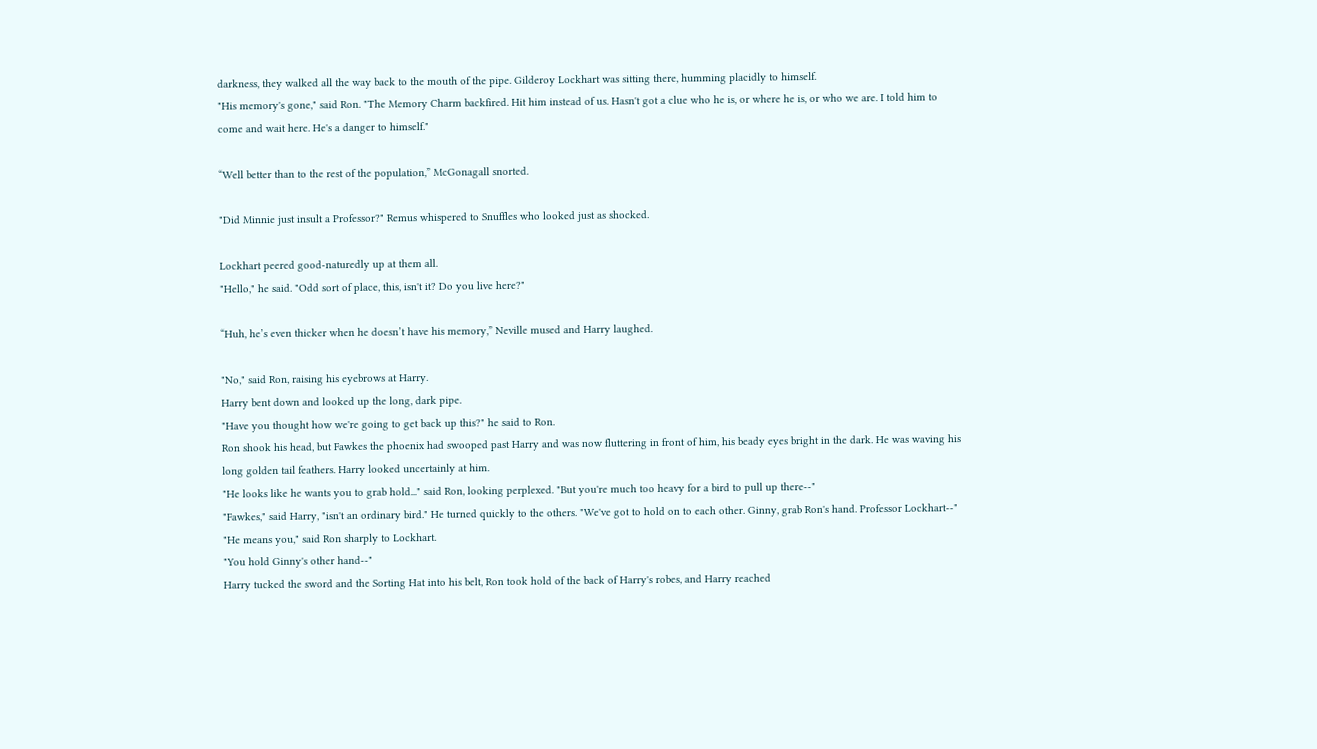darkness, they walked all the way back to the mouth of the pipe. Gilderoy Lockhart was sitting there, humming placidly to himself.
"His memory's gone," said Ron. "The Memory Charm backfired. Hit him instead of us. Hasn't got a clue who he is, or where he is, or who we are. I told him to come and wait here. He's a danger to himself."

“Well better than to the rest of the population,” McGonagall snorted.

"Did Minnie just insult a Professor?" Remus whispered to Snuffles who looked just as shocked.

Lockhart peered good-naturedly up at them all.
"Hello," he said. "Odd sort of place, this, isn't it? Do you live here?"

“Huh, he’s even thicker when he doesn’t have his memory,” Neville mused and Harry laughed.

"No," said Ron, raising his eyebrows at Harry.
Harry bent down and looked up the long, dark pipe.
"Have you thought how we're going to get back up this?" he said to Ron.
Ron shook his head, but Fawkes the phoenix had swooped past Harry and was now fluttering in front of him, his beady eyes bright in the dark. He was waving his long golden tail feathers. Harry looked uncertainly at him.
"He looks like he wants you to grab hold..." said Ron, looking perplexed. "But you're much too heavy for a bird to pull up there--"
"Fawkes," said Harry, "isn't an ordinary bird." He turned quickly to the others. "We've got to hold on to each other. Ginny, grab Ron's hand. Professor Lockhart--"
"He means you," said Ron sharply to Lockhart.
"You hold Ginny's other hand--"
Harry tucked the sword and the Sorting Hat into his belt, Ron took hold of the back of Harry's robes, and Harry reached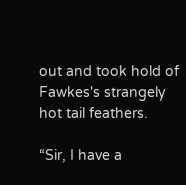out and took hold of Fawkes's strangely hot tail feathers.

“Sir, I have a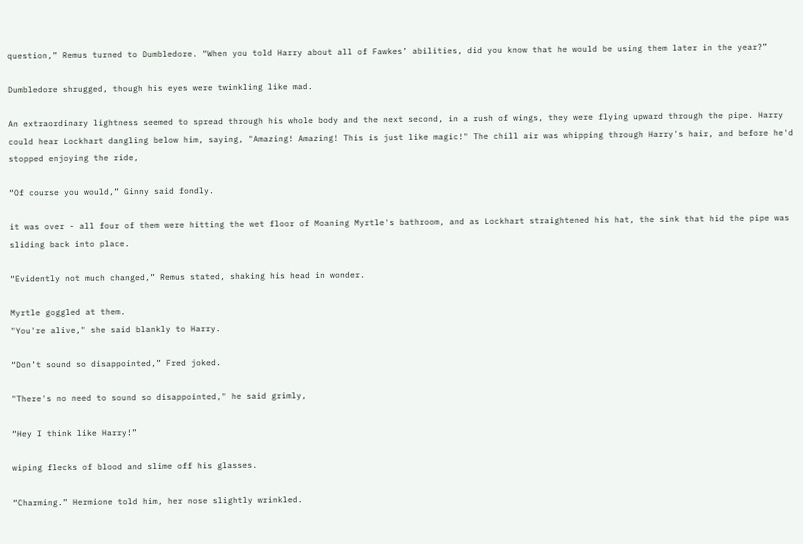question,” Remus turned to Dumbledore. “When you told Harry about all of Fawkes’ abilities, did you know that he would be using them later in the year?”

Dumbledore shrugged, though his eyes were twinkling like mad.

An extraordinary lightness seemed to spread through his whole body and the next second, in a rush of wings, they were flying upward through the pipe. Harry could hear Lockhart dangling below him, saying, "Amazing! Amazing! This is just like magic!" The chill air was whipping through Harry's hair, and before he'd stopped enjoying the ride,

“Of course you would,” Ginny said fondly.

it was over - all four of them were hitting the wet floor of Moaning Myrtle's bathroom, and as Lockhart straightened his hat, the sink that hid the pipe was sliding back into place.

“Evidently not much changed,” Remus stated, shaking his head in wonder.

Myrtle goggled at them.
"You're alive," she said blankly to Harry.

“Don’t sound so disappointed,” Fred joked.

"There's no need to sound so disappointed," he said grimly,

“Hey I think like Harry!”

wiping flecks of blood and slime off his glasses.

“Charming.” Hermione told him, her nose slightly wrinkled.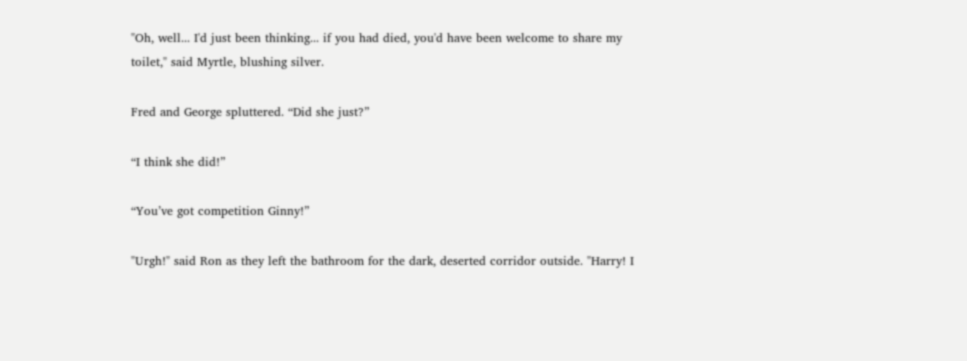"Oh, well... I'd just been thinking... if you had died, you'd have been welcome to share my toilet," said Myrtle, blushing silver.

Fred and George spluttered. “Did she just?”

“I think she did!”

“You’ve got competition Ginny!”

"Urgh!" said Ron as they left the bathroom for the dark, deserted corridor outside. "Harry! I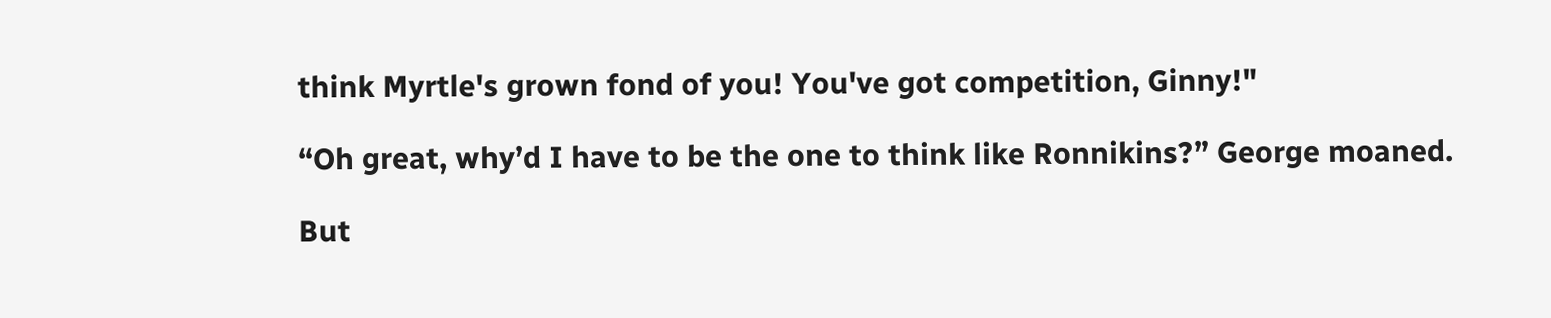think Myrtle's grown fond of you! You've got competition, Ginny!"

“Oh great, why’d I have to be the one to think like Ronnikins?” George moaned.

But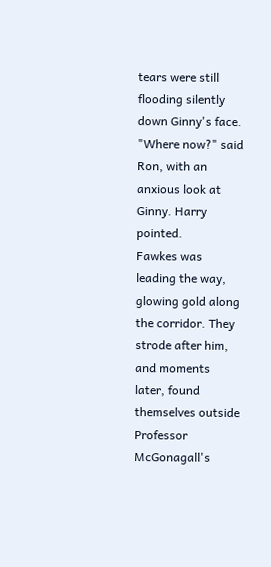tears were still flooding silently down Ginny's face.
"Where now?" said Ron, with an anxious look at Ginny. Harry pointed.
Fawkes was leading the way, glowing gold along the corridor. They strode after him, and moments later, found themselves outside Professor McGonagall's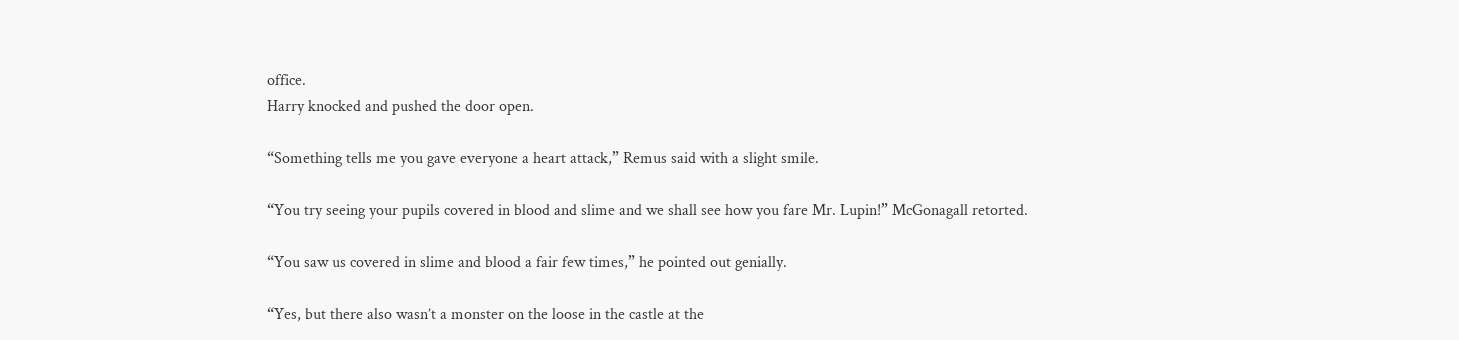office.
Harry knocked and pushed the door open.

“Something tells me you gave everyone a heart attack,” Remus said with a slight smile.

“You try seeing your pupils covered in blood and slime and we shall see how you fare Mr. Lupin!” McGonagall retorted.

“You saw us covered in slime and blood a fair few times,” he pointed out genially.

“Yes, but there also wasn’t a monster on the loose in the castle at the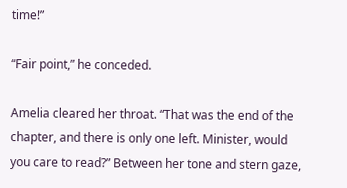time!”

“Fair point,” he conceded.

Amelia cleared her throat. “That was the end of the chapter, and there is only one left. Minister, would you care to read?” Between her tone and stern gaze,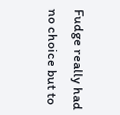Fudge really had no choice but to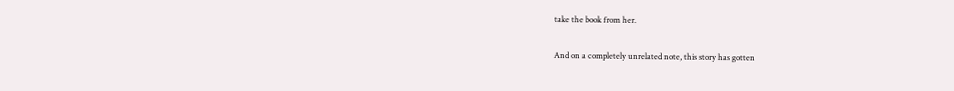take the book from her.

And on a completely unrelated note, this story has gotten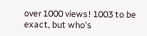over 1000 views! 1003 to be exact, but who's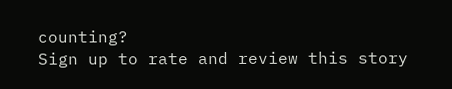counting?
Sign up to rate and review this story